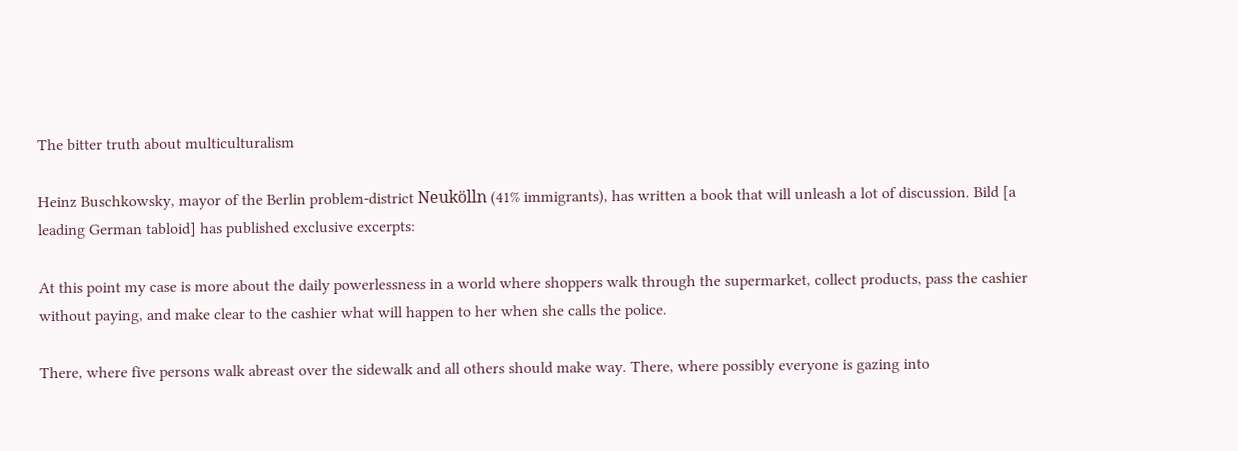The bitter truth about multiculturalism

Heinz Buschkowsky, mayor of the Berlin problem-district Neukölln (41% immigrants), has written a book that will unleash a lot of discussion. Bild [a leading German tabloid] has published exclusive excerpts:

At this point my case is more about the daily powerlessness in a world where shoppers walk through the supermarket, collect products, pass the cashier without paying, and make clear to the cashier what will happen to her when she calls the police.

There, where five persons walk abreast over the sidewalk and all others should make way. There, where possibly everyone is gazing into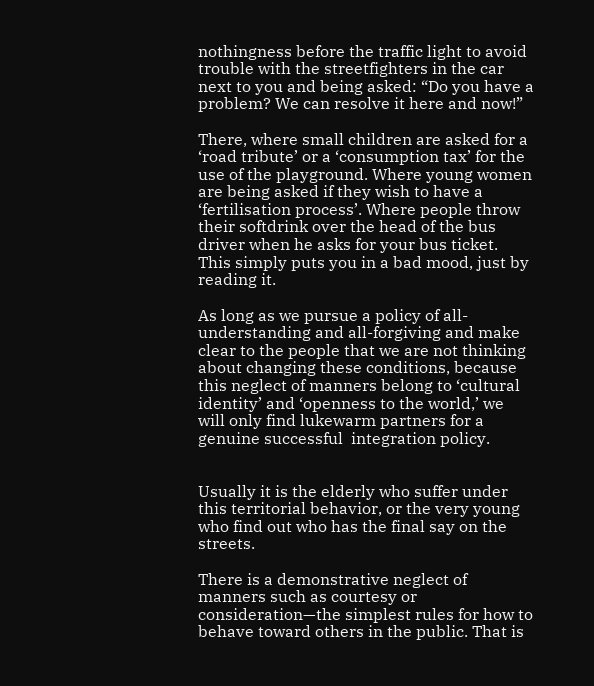nothingness before the traffic light to avoid trouble with the streetfighters in the car next to you and being asked: “Do you have a problem? We can resolve it here and now!”

There, where small children are asked for a ‘road tribute’ or a ‘consumption tax’ for the use of the playground. Where young women are being asked if they wish to have a ‘fertilisation process’. Where people throw their softdrink over the head of the bus driver when he asks for your bus ticket. This simply puts you in a bad mood, just by reading it.

As long as we pursue a policy of all-understanding and all-forgiving and make clear to the people that we are not thinking about changing these conditions, because this neglect of manners belong to ‘cultural identity’ and ‘openness to the world,’ we will only find lukewarm partners for a genuine successful  integration policy.


Usually it is the elderly who suffer under this territorial behavior, or the very young who find out who has the final say on the streets.

There is a demonstrative neglect of manners such as courtesy or consideration—the simplest rules for how to behave toward others in the public. That is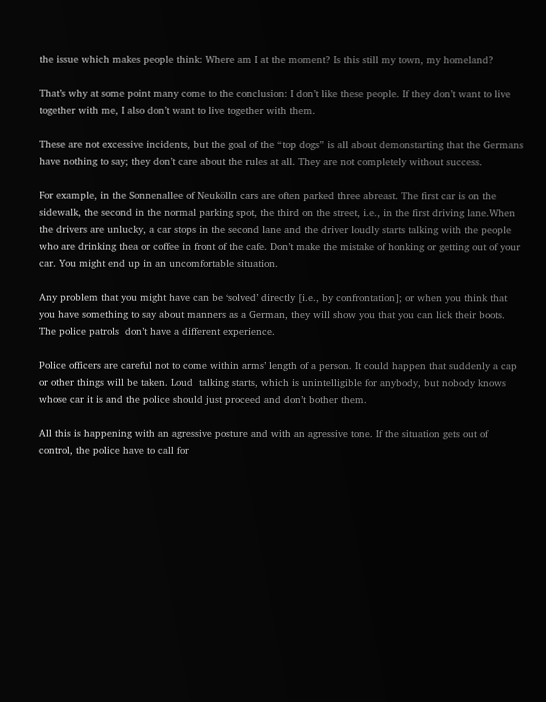the issue which makes people think: Where am I at the moment? Is this still my town, my homeland?

That’s why at some point many come to the conclusion: I don’t like these people. If they don’t want to live together with me, I also don’t want to live together with them.

These are not excessive incidents, but the goal of the “top dogs” is all about demonstarting that the Germans have nothing to say; they don’t care about the rules at all. They are not completely without success.

For example, in the Sonnenallee of Neukölln cars are often parked three abreast. The first car is on the sidewalk, the second in the normal parking spot, the third on the street, i.e., in the first driving lane.When the drivers are unlucky, a car stops in the second lane and the driver loudly starts talking with the people who are drinking thea or coffee in front of the cafe. Don’t make the mistake of honking or getting out of your car. You might end up in an uncomfortable situation.

Any problem that you might have can be ‘solved’ directly [i.e., by confrontation]; or when you think that you have something to say about manners as a German, they will show you that you can lick their boots. The police patrols  don’t have a different experience.

Police officers are careful not to come within arms’ length of a person. It could happen that suddenly a cap or other things will be taken. Loud  talking starts, which is unintelligible for anybody, but nobody knows whose car it is and the police should just proceed and don’t bother them.

All this is happening with an agressive posture and with an agressive tone. If the situation gets out of control, the police have to call for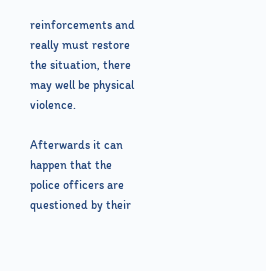reinforcements and really must restore the situation, there may well be physical violence.

Afterwards it can happen that the police officers are questioned by their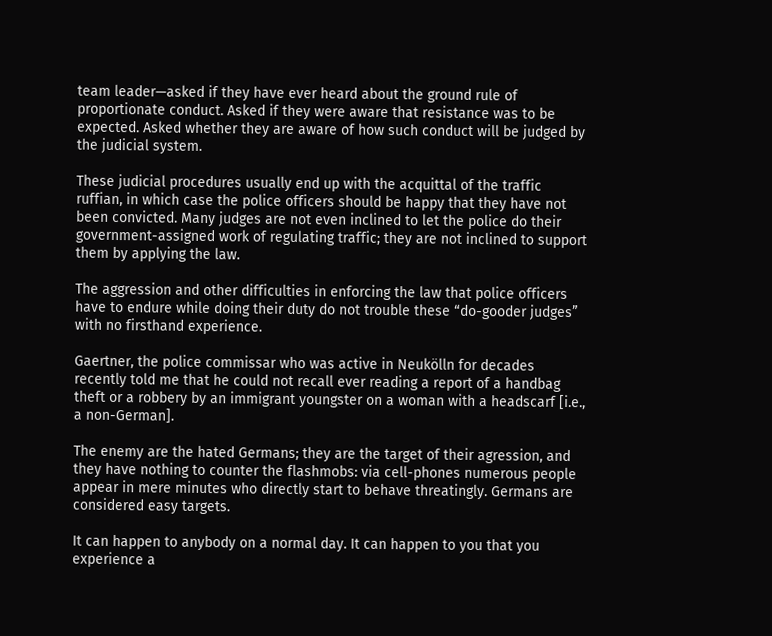team leader—asked if they have ever heard about the ground rule of proportionate conduct. Asked if they were aware that resistance was to be expected. Asked whether they are aware of how such conduct will be judged by the judicial system.

These judicial procedures usually end up with the acquittal of the traffic ruffian, in which case the police officers should be happy that they have not been convicted. Many judges are not even inclined to let the police do their government-assigned work of regulating traffic; they are not inclined to support them by applying the law.

The aggression and other difficulties in enforcing the law that police officers have to endure while doing their duty do not trouble these “do-gooder judges” with no firsthand experience.

Gaertner, the police commissar who was active in Neukölln for decades recently told me that he could not recall ever reading a report of a handbag theft or a robbery by an immigrant youngster on a woman with a headscarf [i.e., a non-German].

The enemy are the hated Germans; they are the target of their agression, and they have nothing to counter the flashmobs: via cell-phones numerous people appear in mere minutes who directly start to behave threatingly. Germans are considered easy targets.

It can happen to anybody on a normal day. It can happen to you that you experience a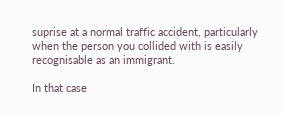suprise at a normal traffic accident, particularly when the person you collided with is easily recognisable as an immigrant.

In that case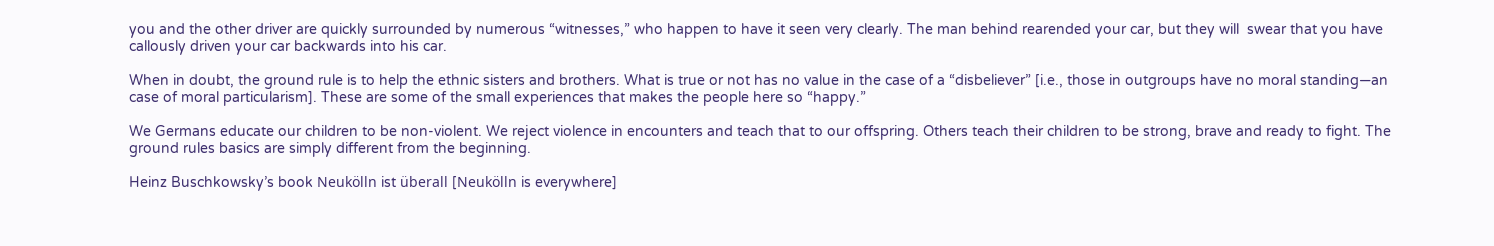you and the other driver are quickly surrounded by numerous “witnesses,” who happen to have it seen very clearly. The man behind rearended your car, but they will  swear that you have callously driven your car backwards into his car.

When in doubt, the ground rule is to help the ethnic sisters and brothers. What is true or not has no value in the case of a “disbeliever” [i.e., those in outgroups have no moral standing—an case of moral particularism]. These are some of the small experiences that makes the people here so “happy.”

We Germans educate our children to be non-violent. We reject violence in encounters and teach that to our offspring. Others teach their children to be strong, brave and ready to fight. The ground rules basics are simply different from the beginning.

Heinz Buschkowsky’s book Neukölln ist überall [Neukölln is everywhere]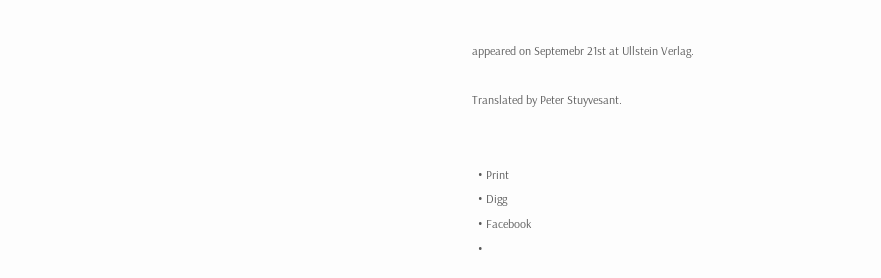appeared on Septemebr 21st at Ullstein Verlag.

Translated by Peter Stuyvesant.


  • Print
  • Digg
  • Facebook
  •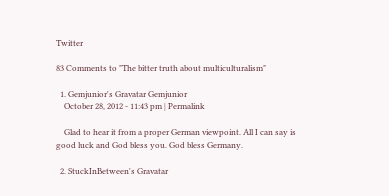Twitter

83 Comments to "The bitter truth about multiculturalism"

  1. Gemjunior's Gravatar Gemjunior
    October 28, 2012 - 11:43 pm | Permalink

    Glad to hear it from a proper German viewpoint. All I can say is good luck and God bless you. God bless Germany.

  2. StuckInBetween's Gravatar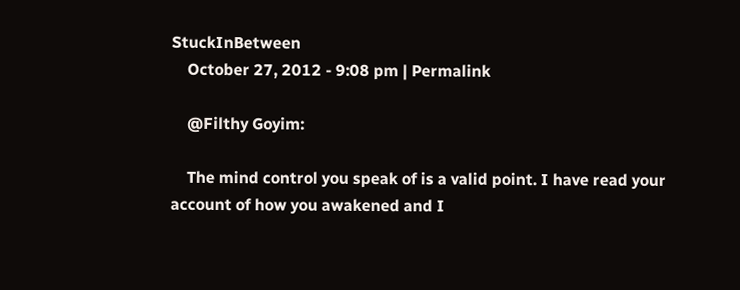StuckInBetween
    October 27, 2012 - 9:08 pm | Permalink

    @Filthy Goyim:

    The mind control you speak of is a valid point. I have read your account of how you awakened and I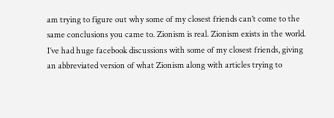am trying to figure out why some of my closest friends can’t come to the same conclusions you came to. Zionism is real. Zionism exists in the world. I’ve had huge facebook discussions with some of my closest friends, giving an abbreviated version of what Zionism along with articles trying to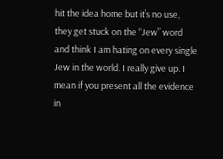hit the idea home but it’s no use, they get stuck on the “Jew” word and think I am hating on every single Jew in the world. I really give up. I mean if you present all the evidence in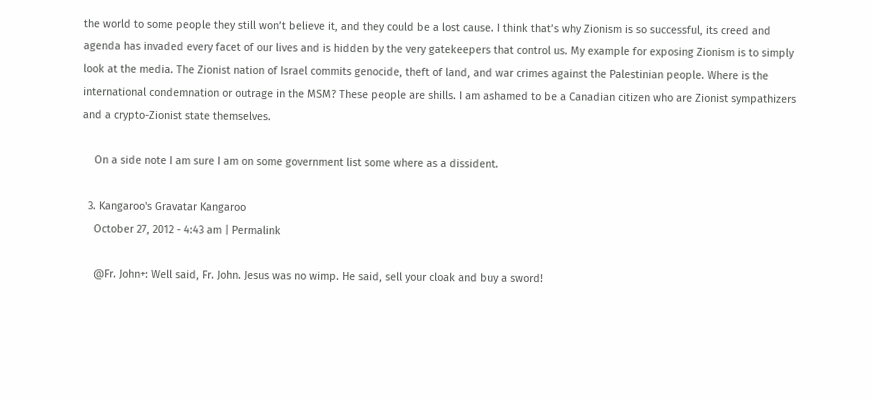the world to some people they still won’t believe it, and they could be a lost cause. I think that’s why Zionism is so successful, its creed and agenda has invaded every facet of our lives and is hidden by the very gatekeepers that control us. My example for exposing Zionism is to simply look at the media. The Zionist nation of Israel commits genocide, theft of land, and war crimes against the Palestinian people. Where is the international condemnation or outrage in the MSM? These people are shills. I am ashamed to be a Canadian citizen who are Zionist sympathizers and a crypto-Zionist state themselves.

    On a side note I am sure I am on some government list some where as a dissident.

  3. Kangaroo's Gravatar Kangaroo
    October 27, 2012 - 4:43 am | Permalink

    @Fr. John+: Well said, Fr. John. Jesus was no wimp. He said, sell your cloak and buy a sword!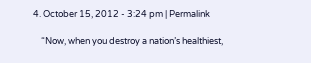4. October 15, 2012 - 3:24 pm | Permalink

    “Now, when you destroy a nation’s healthiest,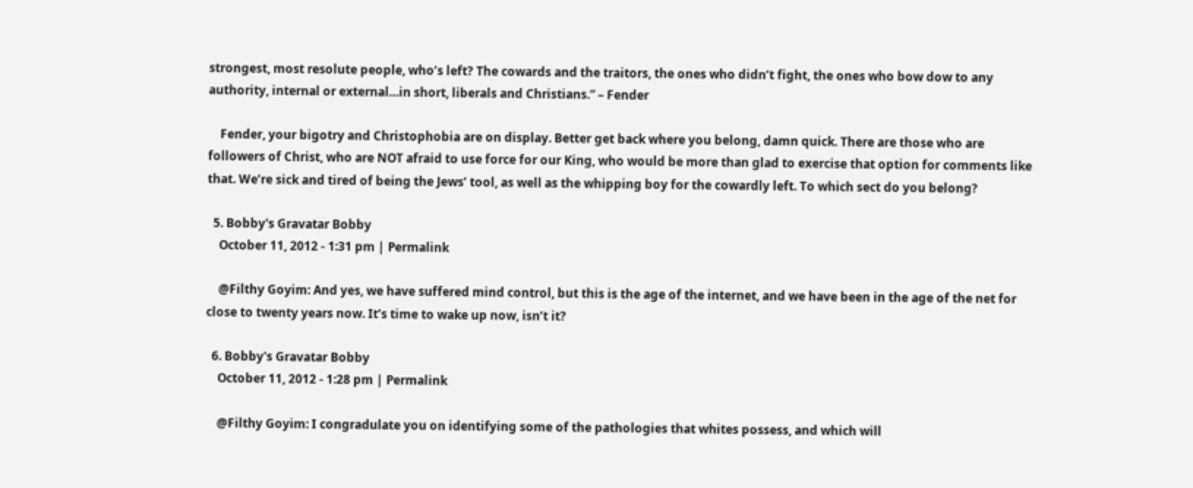strongest, most resolute people, who’s left? The cowards and the traitors, the ones who didn’t fight, the ones who bow dow to any authority, internal or external…in short, liberals and Christians.” – Fender

    Fender, your bigotry and Christophobia are on display. Better get back where you belong, damn quick. There are those who are followers of Christ, who are NOT afraid to use force for our King, who would be more than glad to exercise that option for comments like that. We’re sick and tired of being the Jews’ tool, as well as the whipping boy for the cowardly left. To which sect do you belong?

  5. Bobby's Gravatar Bobby
    October 11, 2012 - 1:31 pm | Permalink

    @Filthy Goyim: And yes, we have suffered mind control, but this is the age of the internet, and we have been in the age of the net for close to twenty years now. It’s time to wake up now, isn’t it?

  6. Bobby's Gravatar Bobby
    October 11, 2012 - 1:28 pm | Permalink

    @Filthy Goyim: I congradulate you on identifying some of the pathologies that whites possess, and which will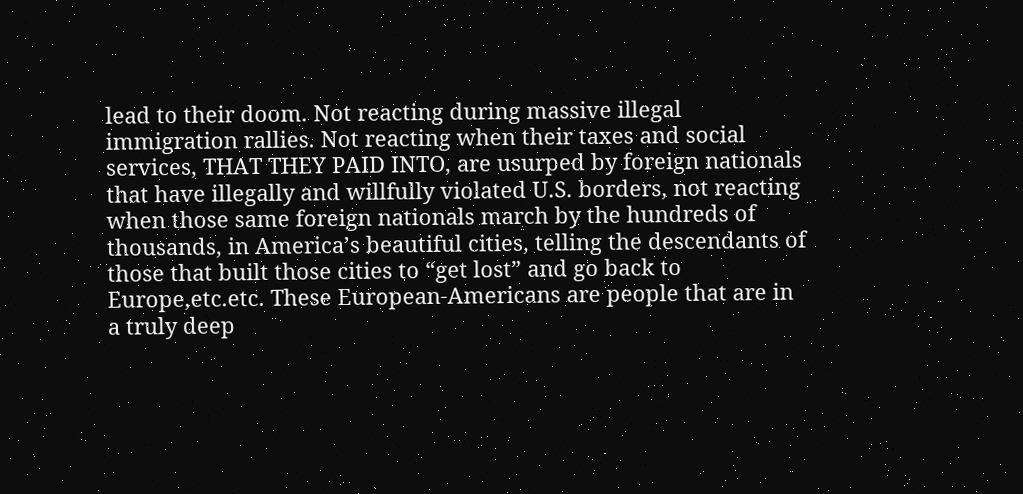lead to their doom. Not reacting during massive illegal immigration rallies. Not reacting when their taxes and social services, THAT THEY PAID INTO, are usurped by foreign nationals that have illegally and willfully violated U.S. borders, not reacting when those same foreign nationals march by the hundreds of thousands, in America’s beautiful cities, telling the descendants of those that built those cities to “get lost” and go back to Europe,etc.etc. These European-Americans are people that are in a truly deep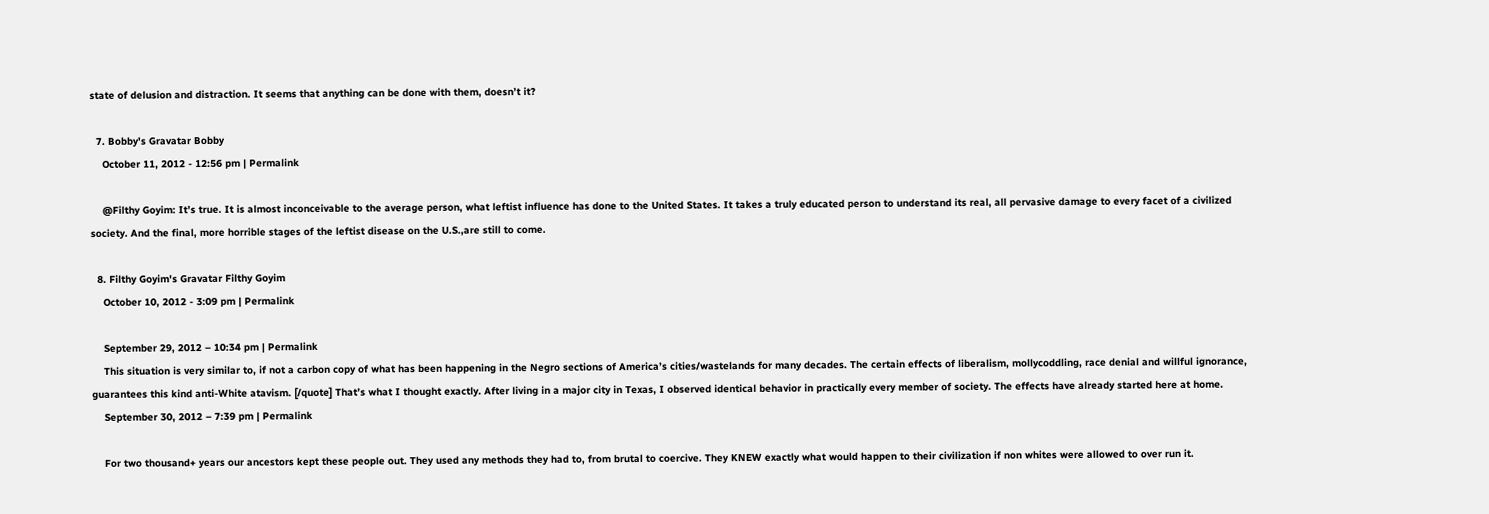state of delusion and distraction. It seems that anything can be done with them, doesn’t it?

  7. Bobby's Gravatar Bobby
    October 11, 2012 - 12:56 pm | Permalink

    @Filthy Goyim: It’s true. It is almost inconceivable to the average person, what leftist influence has done to the United States. It takes a truly educated person to understand its real, all pervasive damage to every facet of a civilized society. And the final, more horrible stages of the leftist disease on the U.S.,are still to come.

  8. Filthy Goyim's Gravatar Filthy Goyim
    October 10, 2012 - 3:09 pm | Permalink

    September 29, 2012 – 10:34 pm | Permalink
    This situation is very similar to, if not a carbon copy of what has been happening in the Negro sections of America’s cities/wastelands for many decades. The certain effects of liberalism, mollycoddling, race denial and willful ignorance, guarantees this kind anti-White atavism. [/quote] That’s what I thought exactly. After living in a major city in Texas, I observed identical behavior in practically every member of society. The effects have already started here at home.
    September 30, 2012 – 7:39 pm | Permalink

    For two thousand+ years our ancestors kept these people out. They used any methods they had to, from brutal to coercive. They KNEW exactly what would happen to their civilization if non whites were allowed to over run it.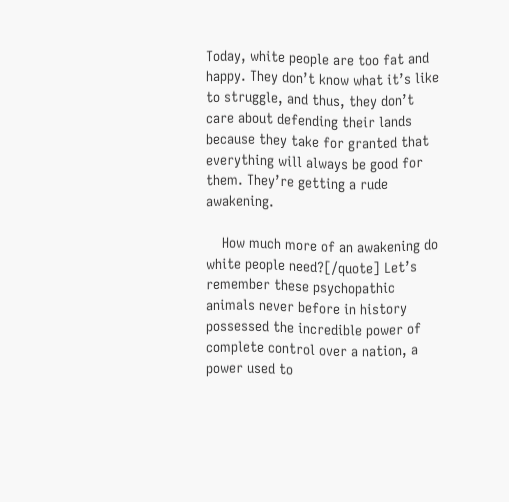Today, white people are too fat and happy. They don’t know what it’s like to struggle, and thus, they don’t care about defending their lands because they take for granted that everything will always be good for them. They’re getting a rude awakening.

    How much more of an awakening do white people need?[/quote] Let’s remember these psychopathic animals never before in history possessed the incredible power of complete control over a nation, a power used to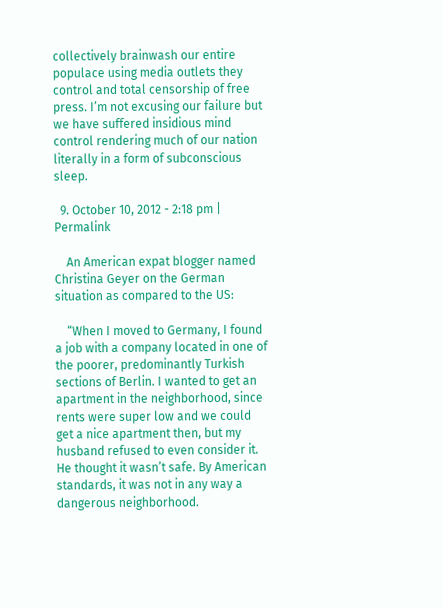collectively brainwash our entire populace using media outlets they control and total censorship of free press. I’m not excusing our failure but we have suffered insidious mind control rendering much of our nation literally in a form of subconscious sleep.

  9. October 10, 2012 - 2:18 pm | Permalink

    An American expat blogger named Christina Geyer on the German situation as compared to the US:

    “When I moved to Germany, I found a job with a company located in one of the poorer, predominantly Turkish sections of Berlin. I wanted to get an apartment in the neighborhood, since rents were super low and we could get a nice apartment then, but my husband refused to even consider it. He thought it wasn’t safe. By American standards, it was not in any way a dangerous neighborhood.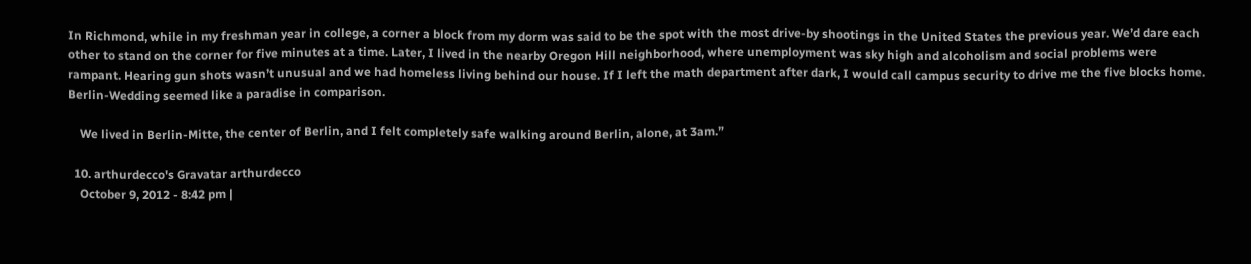In Richmond, while in my freshman year in college, a corner a block from my dorm was said to be the spot with the most drive-by shootings in the United States the previous year. We’d dare each other to stand on the corner for five minutes at a time. Later, I lived in the nearby Oregon Hill neighborhood, where unemployment was sky high and alcoholism and social problems were rampant. Hearing gun shots wasn’t unusual and we had homeless living behind our house. If I left the math department after dark, I would call campus security to drive me the five blocks home. Berlin-Wedding seemed like a paradise in comparison.

    We lived in Berlin-Mitte, the center of Berlin, and I felt completely safe walking around Berlin, alone, at 3am.”

  10. arthurdecco's Gravatar arthurdecco
    October 9, 2012 - 8:42 pm |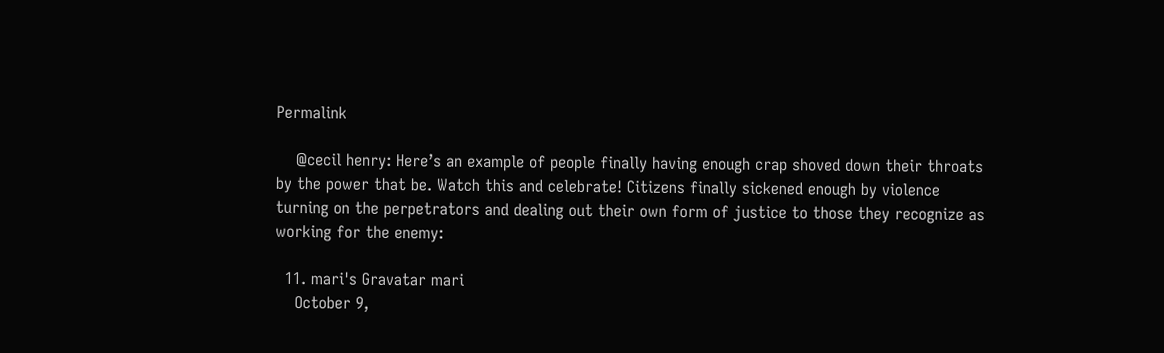Permalink

    @cecil henry: Here’s an example of people finally having enough crap shoved down their throats by the power that be. Watch this and celebrate! Citizens finally sickened enough by violence turning on the perpetrators and dealing out their own form of justice to those they recognize as working for the enemy:

  11. mari's Gravatar mari
    October 9,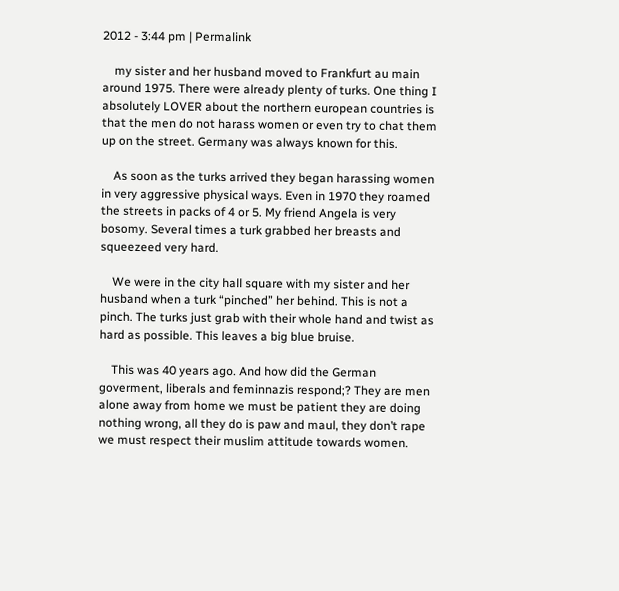2012 - 3:44 pm | Permalink

    my sister and her husband moved to Frankfurt au main around 1975. There were already plenty of turks. One thing I absolutely LOVER about the northern european countries is that the men do not harass women or even try to chat them up on the street. Germany was always known for this.

    As soon as the turks arrived they began harassing women in very aggressive physical ways. Even in 1970 they roamed the streets in packs of 4 or 5. My friend Angela is very bosomy. Several times a turk grabbed her breasts and squeezeed very hard.

    We were in the city hall square with my sister and her husband when a turk “pinched” her behind. This is not a pinch. The turks just grab with their whole hand and twist as hard as possible. This leaves a big blue bruise.

    This was 40 years ago. And how did the German goverment, liberals and feminnazis respond;? They are men alone away from home we must be patient they are doing nothing wrong, all they do is paw and maul, they don’t rape we must respect their muslim attitude towards women.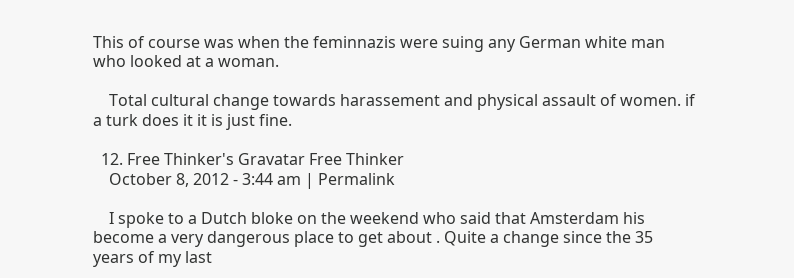This of course was when the feminnazis were suing any German white man who looked at a woman.

    Total cultural change towards harassement and physical assault of women. if a turk does it it is just fine.

  12. Free Thinker's Gravatar Free Thinker
    October 8, 2012 - 3:44 am | Permalink

    I spoke to a Dutch bloke on the weekend who said that Amsterdam his become a very dangerous place to get about . Quite a change since the 35 years of my last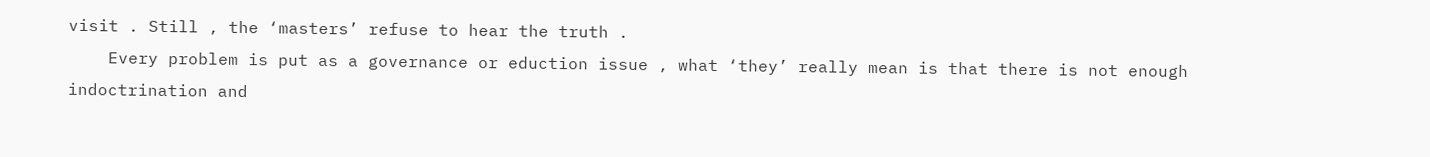visit . Still , the ‘masters’ refuse to hear the truth .
    Every problem is put as a governance or eduction issue , what ‘they’ really mean is that there is not enough indoctrination and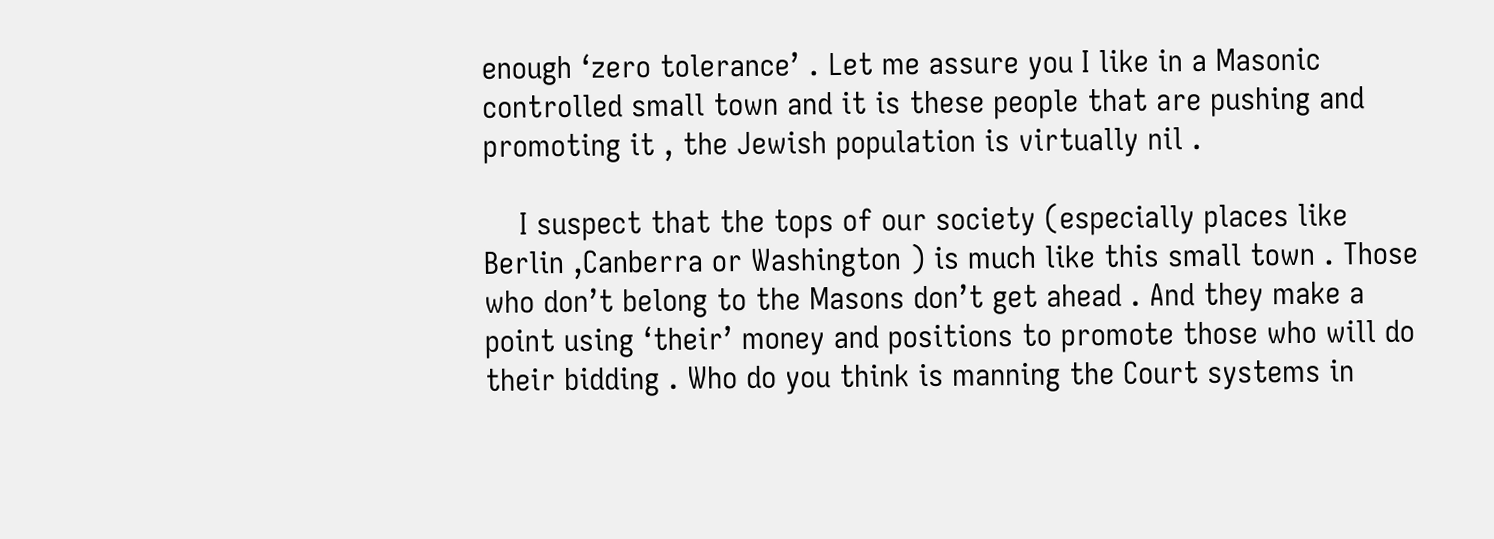enough ‘zero tolerance’ . Let me assure you I like in a Masonic controlled small town and it is these people that are pushing and promoting it , the Jewish population is virtually nil .

    I suspect that the tops of our society (especially places like Berlin ,Canberra or Washington ) is much like this small town . Those who don’t belong to the Masons don’t get ahead . And they make a point using ‘their’ money and positions to promote those who will do their bidding . Who do you think is manning the Court systems in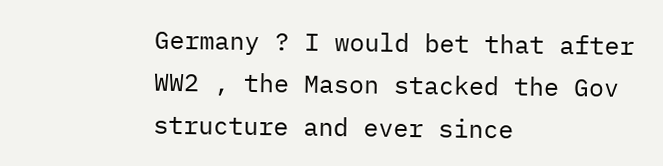Germany ? I would bet that after WW2 , the Mason stacked the Gov structure and ever since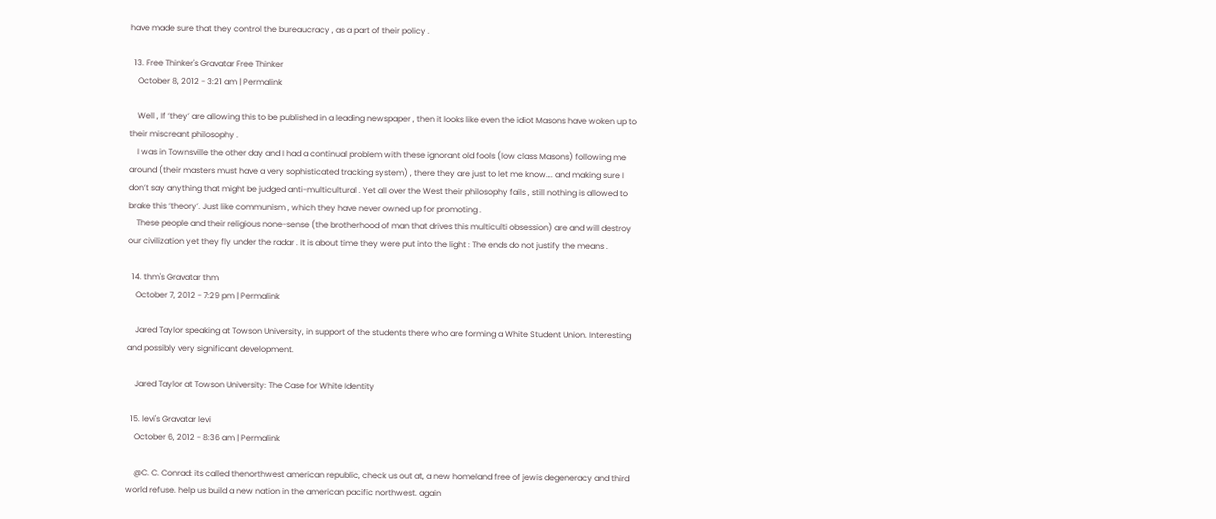have made sure that they control the bureaucracy , as a part of their policy .

  13. Free Thinker's Gravatar Free Thinker
    October 8, 2012 - 3:21 am | Permalink

    Well , If ‘they’ are allowing this to be published in a leading newspaper , then it looks like even the idiot Masons have woken up to their miscreant philosophy .
    I was in Townsville the other day and I had a continual problem with these ignorant old fools (low class Masons) following me around (their masters must have a very sophisticated tracking system) , there they are just to let me know…. and making sure I don’t say anything that might be judged anti-multicultural . Yet all over the West their philosophy fails , still nothing is allowed to brake this ‘theory’. Just like communism , which they have never owned up for promoting .
    These people and their religious none-sense (the brotherhood of man that drives this multiculti obsession) are and will destroy our civilization yet they fly under the radar . It is about time they were put into the light : The ends do not justify the means .

  14. thm's Gravatar thm
    October 7, 2012 - 7:29 pm | Permalink

    Jared Taylor speaking at Towson University, in support of the students there who are forming a White Student Union. Interesting and possibly very significant development.

    Jared Taylor at Towson University: The Case for White Identity

  15. levi's Gravatar levi
    October 6, 2012 - 8:36 am | Permalink

    @C. C. Conrad: its called thenorthwest american republic, check us out at, a new homeland free of jewis degeneracy and third world refuse. help us build a new nation in the american pacific northwest. again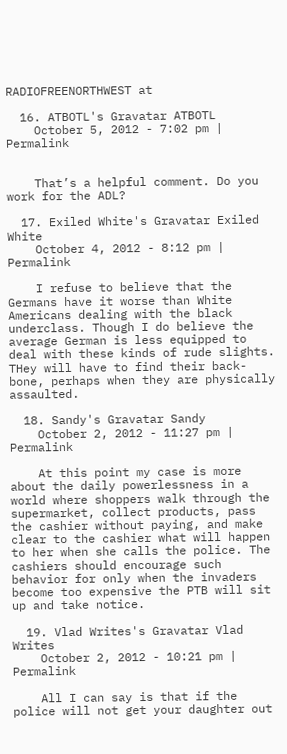RADIOFREENORTHWEST at

  16. ATBOTL's Gravatar ATBOTL
    October 5, 2012 - 7:02 pm | Permalink


    That’s a helpful comment. Do you work for the ADL?

  17. Exiled White's Gravatar Exiled White
    October 4, 2012 - 8:12 pm | Permalink

    I refuse to believe that the Germans have it worse than White Americans dealing with the black underclass. Though I do believe the average German is less equipped to deal with these kinds of rude slights. THey will have to find their back-bone, perhaps when they are physically assaulted.

  18. Sandy's Gravatar Sandy
    October 2, 2012 - 11:27 pm | Permalink

    At this point my case is more about the daily powerlessness in a world where shoppers walk through the supermarket, collect products, pass the cashier without paying, and make clear to the cashier what will happen to her when she calls the police. The cashiers should encourage such behavior for only when the invaders become too expensive the PTB will sit up and take notice.

  19. Vlad Writes's Gravatar Vlad Writes
    October 2, 2012 - 10:21 pm | Permalink

    All I can say is that if the police will not get your daughter out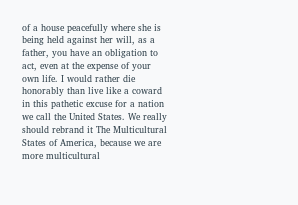of a house peacefully where she is being held against her will, as a father, you have an obligation to act, even at the expense of your own life. I would rather die honorably than live like a coward in this pathetic excuse for a nation we call the United States. We really should rebrand it The Multicultural States of America, because we are more multicultural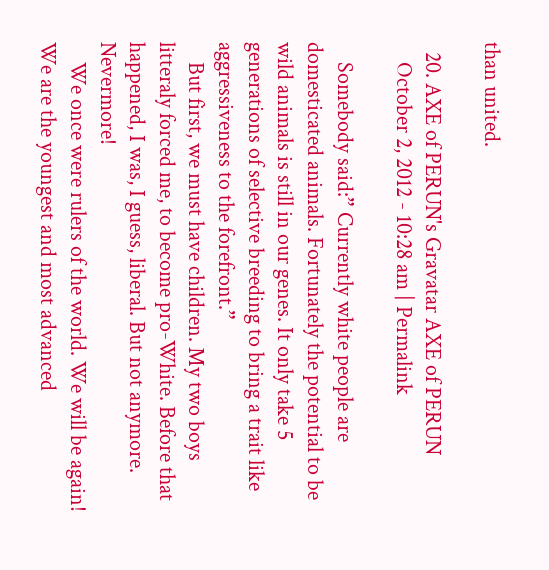than united.

  20. AXE of PERUN's Gravatar AXE of PERUN
    October 2, 2012 - 10:28 am | Permalink

    Somebody said:” Currently white people are domesticated animals. Fortunately the potential to be wild animals is still in our genes. It only take 5 generations of selective breeding to bring a trait like aggressiveness to the forefront.”
    But first, we must have children. My two boys litteraly forced me, to become pro-White. Before that happened, I was, I guess, liberal. But not anymore. Nevermore!
    We once were rulers of the world. We will be again! We are the youngest and most advanced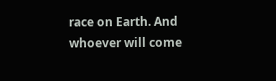race on Earth. And whoever will come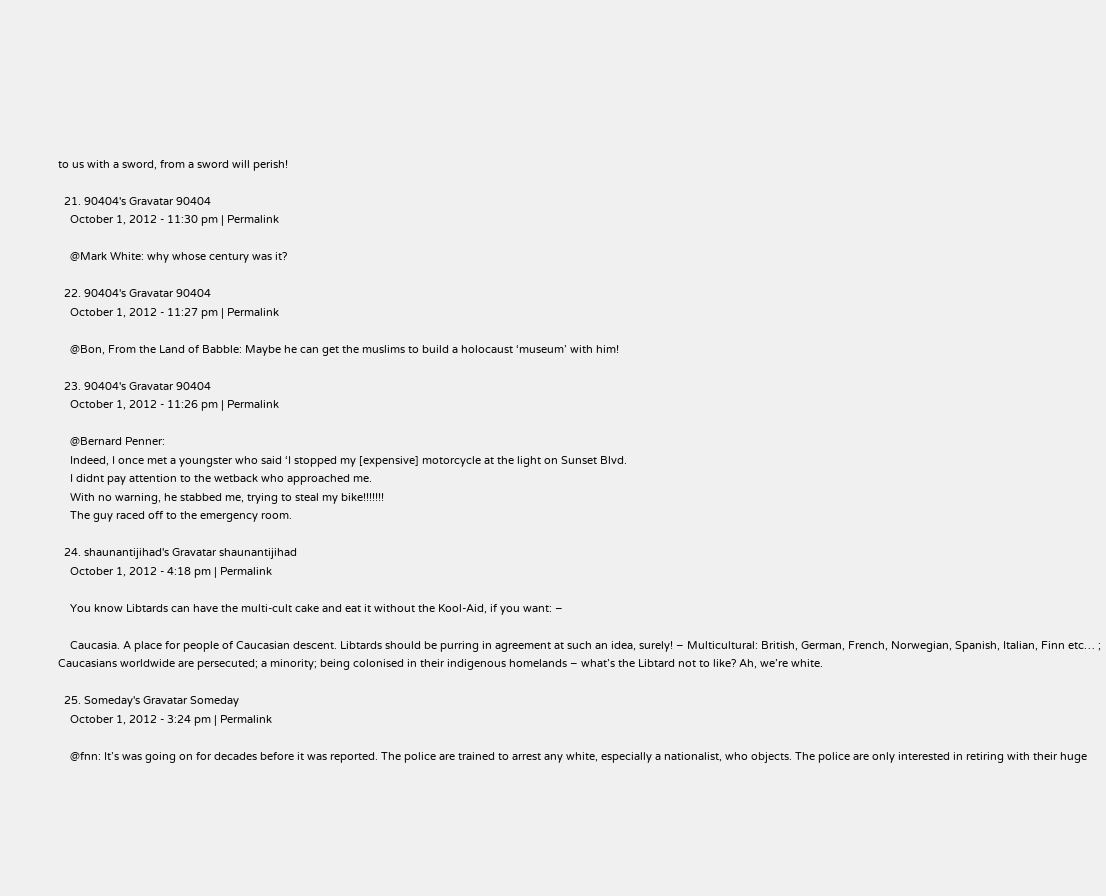to us with a sword, from a sword will perish!

  21. 90404's Gravatar 90404
    October 1, 2012 - 11:30 pm | Permalink

    @Mark White: why whose century was it?

  22. 90404's Gravatar 90404
    October 1, 2012 - 11:27 pm | Permalink

    @Bon, From the Land of Babble: Maybe he can get the muslims to build a holocaust ‘museum’ with him!

  23. 90404's Gravatar 90404
    October 1, 2012 - 11:26 pm | Permalink

    @Bernard Penner:
    Indeed, I once met a youngster who said ‘I stopped my [expensive] motorcycle at the light on Sunset Blvd.
    I didnt pay attention to the wetback who approached me.
    With no warning, he stabbed me, trying to steal my bike!!!!!!!
    The guy raced off to the emergency room.

  24. shaunantijihad's Gravatar shaunantijihad
    October 1, 2012 - 4:18 pm | Permalink

    You know Libtards can have the multi-cult cake and eat it without the Kool-Aid, if you want: –

    Caucasia. A place for people of Caucasian descent. Libtards should be purring in agreement at such an idea, surely! – Multicultural: British, German, French, Norwegian, Spanish, Italian, Finn etc… ; Caucasians worldwide are persecuted; a minority; being colonised in their indigenous homelands – what’s the Libtard not to like? Ah, we’re white.

  25. Someday's Gravatar Someday
    October 1, 2012 - 3:24 pm | Permalink

    @fnn: It’s was going on for decades before it was reported. The police are trained to arrest any white, especially a nationalist, who objects. The police are only interested in retiring with their huge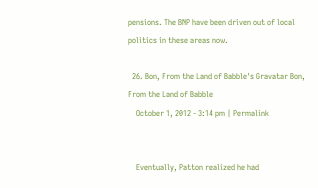pensions. The BNP have been driven out of local politics in these areas now.

  26. Bon, From the Land of Babble's Gravatar Bon, From the Land of Babble
    October 1, 2012 - 3:14 pm | Permalink


    Eventually, Patton realized he had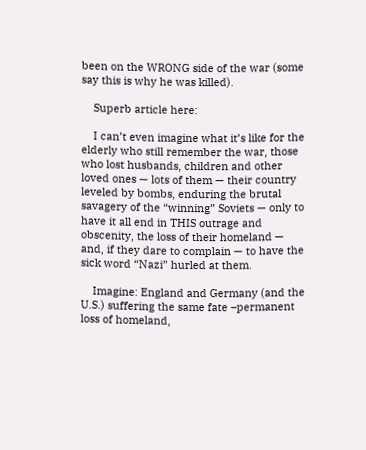been on the WRONG side of the war (some say this is why he was killed).

    Superb article here:

    I can’t even imagine what it’s like for the elderly who still remember the war, those who lost husbands, children and other loved ones — lots of them — their country leveled by bombs, enduring the brutal savagery of the “winning” Soviets — only to have it all end in THIS outrage and obscenity, the loss of their homeland — and, if they dare to complain — to have the sick word “Nazi” hurled at them.

    Imagine: England and Germany (and the U.S.) suffering the same fate –permanent loss of homeland,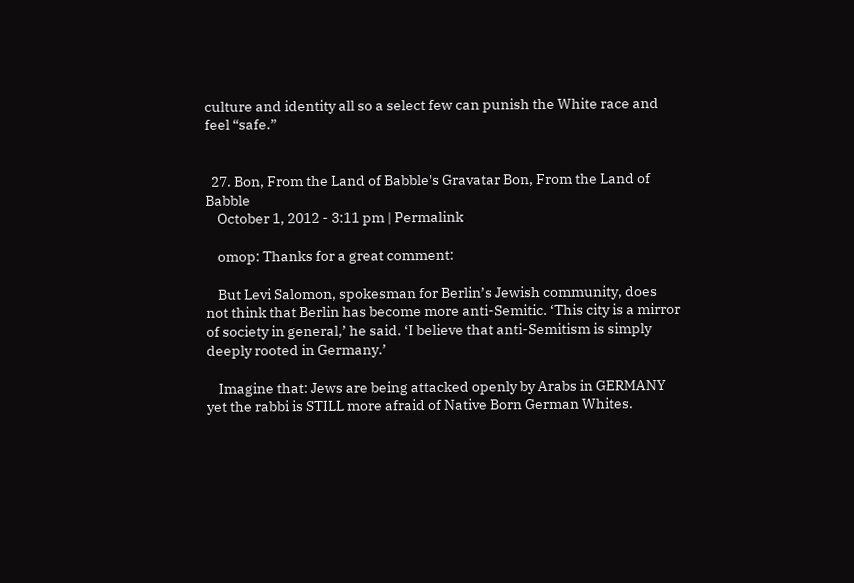culture and identity all so a select few can punish the White race and feel “safe.”


  27. Bon, From the Land of Babble's Gravatar Bon, From the Land of Babble
    October 1, 2012 - 3:11 pm | Permalink

    omop: Thanks for a great comment:

    But Levi Salomon, spokesman for Berlin’s Jewish community, does not think that Berlin has become more anti-Semitic. ‘This city is a mirror of society in general,’ he said. ‘I believe that anti-Semitism is simply deeply rooted in Germany.’

    Imagine that: Jews are being attacked openly by Arabs in GERMANY yet the rabbi is STILL more afraid of Native Born German Whites.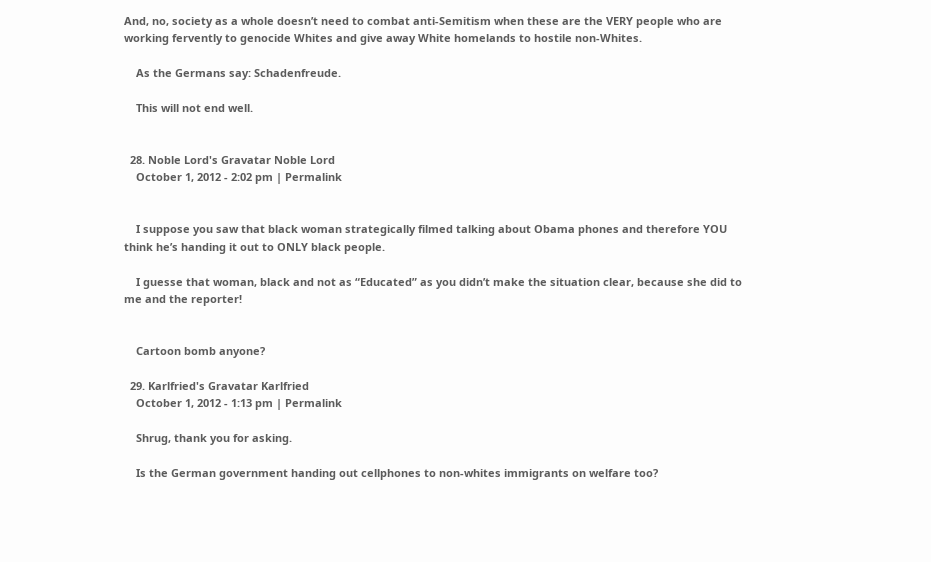And, no, society as a whole doesn’t need to combat anti-Semitism when these are the VERY people who are working fervently to genocide Whites and give away White homelands to hostile non-Whites.

    As the Germans say: Schadenfreude.

    This will not end well.


  28. Noble Lord's Gravatar Noble Lord
    October 1, 2012 - 2:02 pm | Permalink


    I suppose you saw that black woman strategically filmed talking about Obama phones and therefore YOU think he’s handing it out to ONLY black people.

    I guesse that woman, black and not as “Educated” as you didn’t make the situation clear, because she did to me and the reporter!


    Cartoon bomb anyone?

  29. Karlfried's Gravatar Karlfried
    October 1, 2012 - 1:13 pm | Permalink

    Shrug, thank you for asking.

    Is the German government handing out cellphones to non-whites immigrants on welfare too?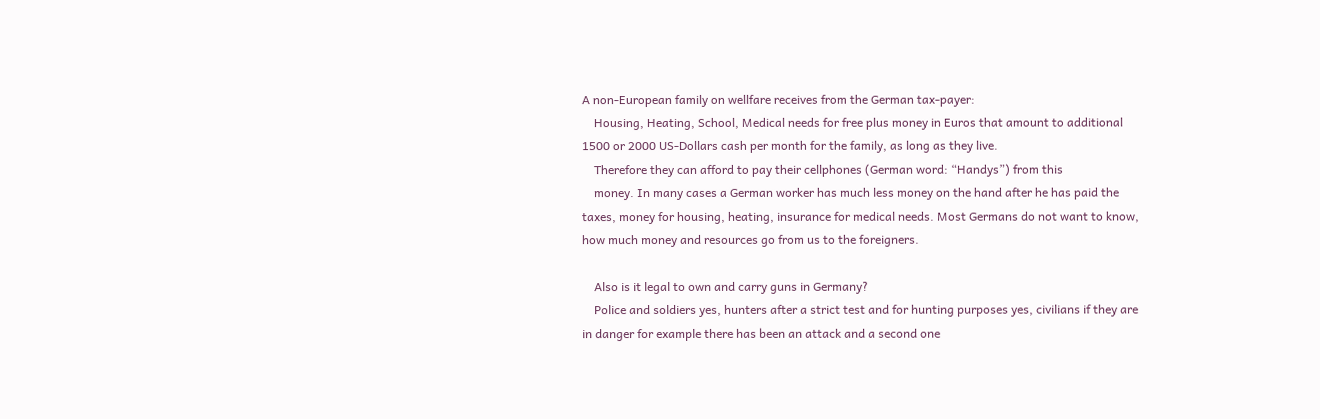A non-European family on wellfare receives from the German tax-payer:
    Housing, Heating, School, Medical needs for free plus money in Euros that amount to additional 1500 or 2000 US-Dollars cash per month for the family, as long as they live.
    Therefore they can afford to pay their cellphones (German word: “Handys”) from this
    money. In many cases a German worker has much less money on the hand after he has paid the taxes, money for housing, heating, insurance for medical needs. Most Germans do not want to know, how much money and resources go from us to the foreigners.

    Also is it legal to own and carry guns in Germany?
    Police and soldiers yes, hunters after a strict test and for hunting purposes yes, civilians if they are in danger for example there has been an attack and a second one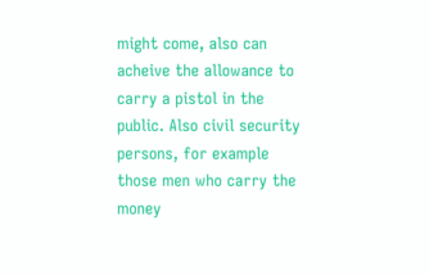might come, also can acheive the allowance to carry a pistol in the public. Also civil security persons, for example those men who carry the money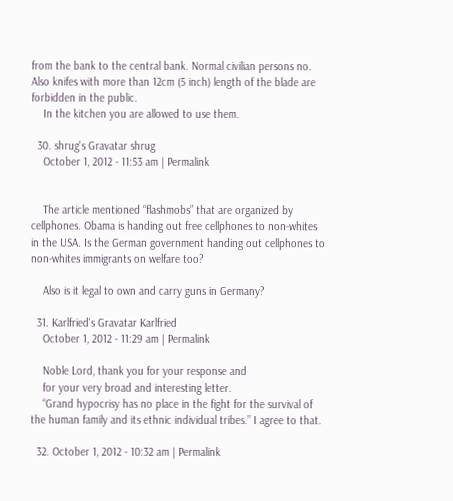from the bank to the central bank. Normal civilian persons no. Also knifes with more than 12cm (5 inch) length of the blade are forbidden in the public.
    In the kitchen you are allowed to use them.

  30. shrug's Gravatar shrug
    October 1, 2012 - 11:53 am | Permalink


    The article mentioned “flashmobs” that are organized by cellphones. Obama is handing out free cellphones to non-whites in the USA. Is the German government handing out cellphones to non-whites immigrants on welfare too?

    Also is it legal to own and carry guns in Germany?

  31. Karlfried's Gravatar Karlfried
    October 1, 2012 - 11:29 am | Permalink

    Noble Lord, thank you for your response and
    for your very broad and interesting letter.
    “Grand hypocrisy has no place in the fight for the survival of the human family and its ethnic individual tribes.” I agree to that.

  32. October 1, 2012 - 10:32 am | Permalink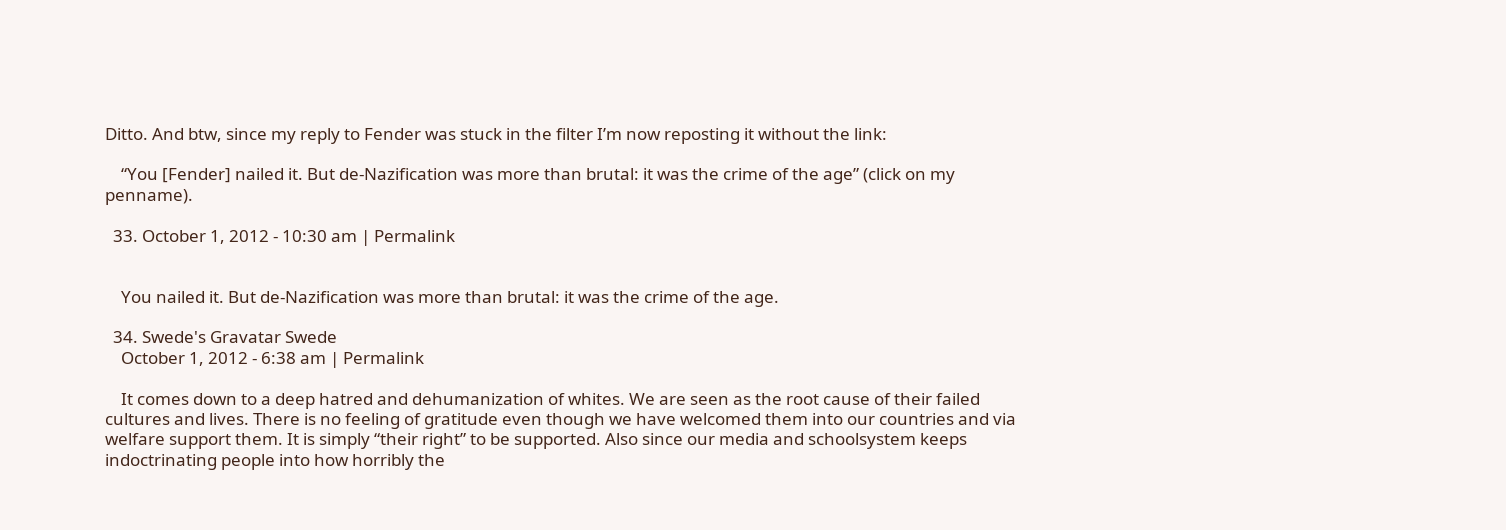Ditto. And btw, since my reply to Fender was stuck in the filter I’m now reposting it without the link:

    “You [Fender] nailed it. But de-Nazification was more than brutal: it was the crime of the age” (click on my penname).

  33. October 1, 2012 - 10:30 am | Permalink


    You nailed it. But de-Nazification was more than brutal: it was the crime of the age.

  34. Swede's Gravatar Swede
    October 1, 2012 - 6:38 am | Permalink

    It comes down to a deep hatred and dehumanization of whites. We are seen as the root cause of their failed cultures and lives. There is no feeling of gratitude even though we have welcomed them into our countries and via welfare support them. It is simply “their right” to be supported. Also since our media and schoolsystem keeps indoctrinating people into how horribly the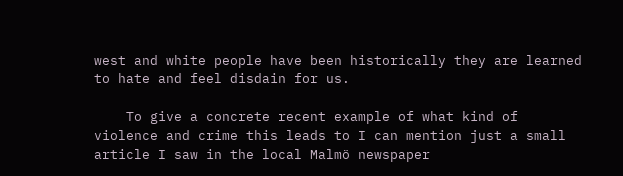west and white people have been historically they are learned to hate and feel disdain for us.

    To give a concrete recent example of what kind of violence and crime this leads to I can mention just a small article I saw in the local Malmö newspaper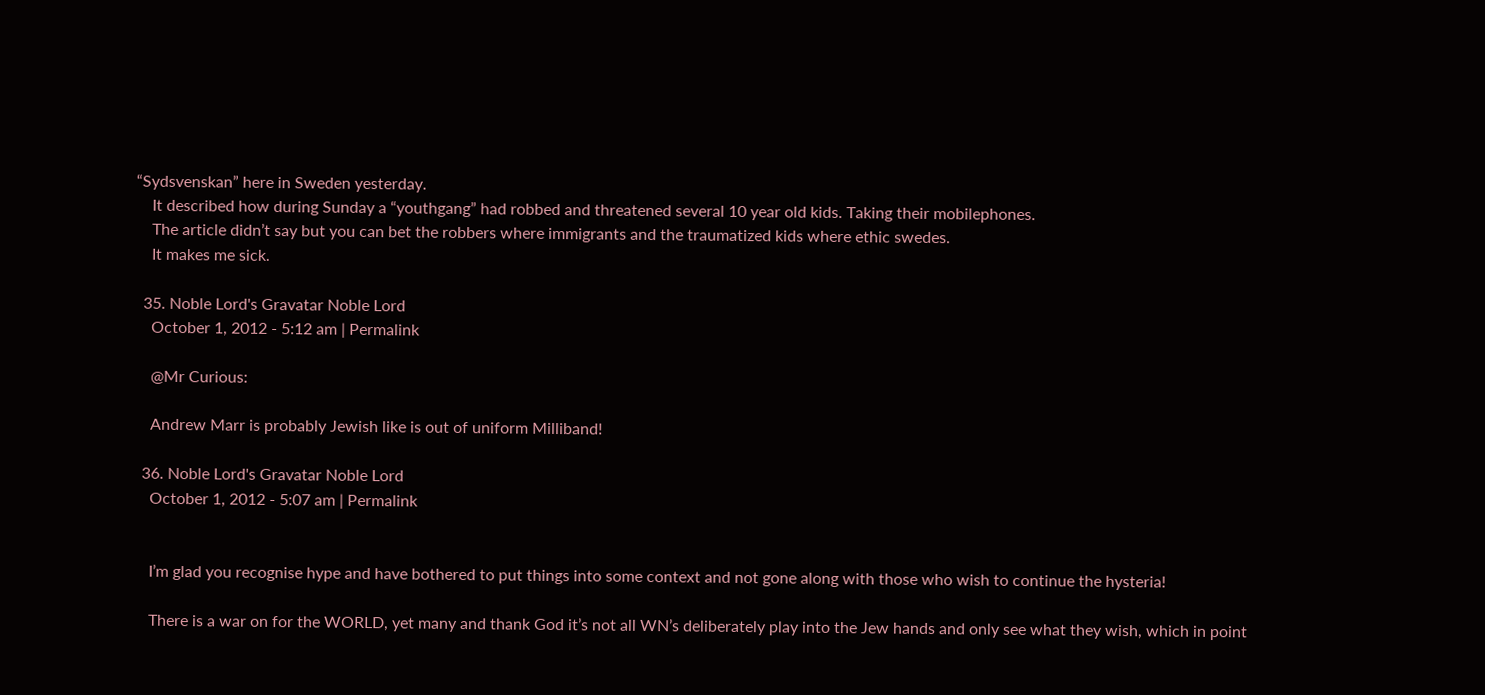“Sydsvenskan” here in Sweden yesterday.
    It described how during Sunday a “youthgang” had robbed and threatened several 10 year old kids. Taking their mobilephones.
    The article didn’t say but you can bet the robbers where immigrants and the traumatized kids where ethic swedes.
    It makes me sick.

  35. Noble Lord's Gravatar Noble Lord
    October 1, 2012 - 5:12 am | Permalink

    @Mr Curious:

    Andrew Marr is probably Jewish like is out of uniform Milliband!

  36. Noble Lord's Gravatar Noble Lord
    October 1, 2012 - 5:07 am | Permalink


    I’m glad you recognise hype and have bothered to put things into some context and not gone along with those who wish to continue the hysteria!

    There is a war on for the WORLD, yet many and thank God it’s not all WN’s deliberately play into the Jew hands and only see what they wish, which in point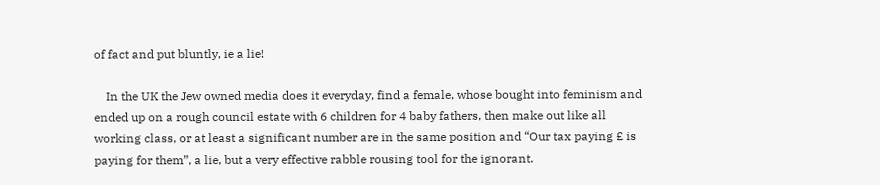of fact and put bluntly, ie a lie!

    In the UK the Jew owned media does it everyday, find a female, whose bought into feminism and ended up on a rough council estate with 6 children for 4 baby fathers, then make out like all working class, or at least a significant number are in the same position and “Our tax paying £ is paying for them”, a lie, but a very effective rabble rousing tool for the ignorant.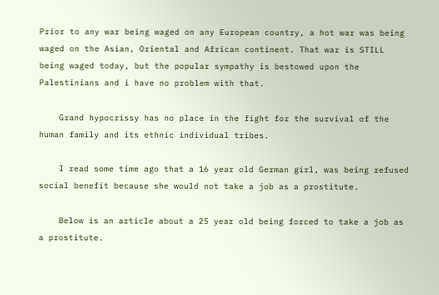Prior to any war being waged on any European country, a hot war was being waged on the Asian, Oriental and African continent. That war is STILL being waged today, but the popular sympathy is bestowed upon the Palestinians and i have no problem with that.

    Grand hypocrissy has no place in the fight for the survival of the human family and its ethnic individual tribes.

    I read some time ago that a 16 year old German girl, was being refused social benefit because she would not take a job as a prostitute.

    Below is an article about a 25 year old being forced to take a job as a prostitute.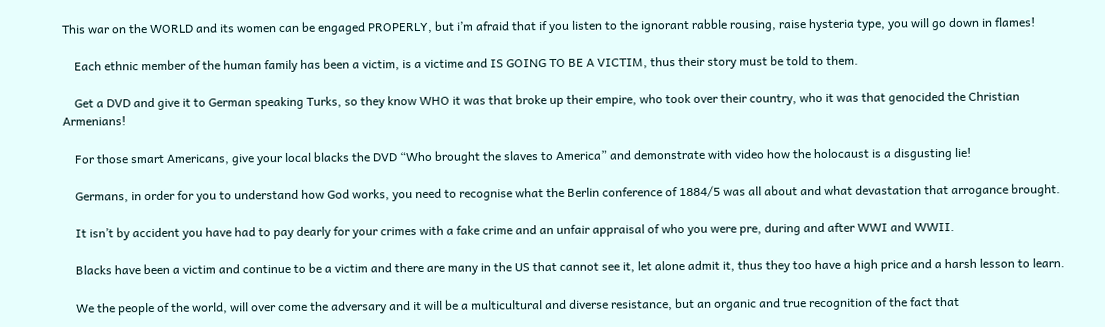This war on the WORLD and its women can be engaged PROPERLY, but i’m afraid that if you listen to the ignorant rabble rousing, raise hysteria type, you will go down in flames!

    Each ethnic member of the human family has been a victim, is a victime and IS GOING TO BE A VICTIM, thus their story must be told to them.

    Get a DVD and give it to German speaking Turks, so they know WHO it was that broke up their empire, who took over their country, who it was that genocided the Christian Armenians!

    For those smart Americans, give your local blacks the DVD “Who brought the slaves to America” and demonstrate with video how the holocaust is a disgusting lie!

    Germans, in order for you to understand how God works, you need to recognise what the Berlin conference of 1884/5 was all about and what devastation that arrogance brought.

    It isn’t by accident you have had to pay dearly for your crimes with a fake crime and an unfair appraisal of who you were pre, during and after WWI and WWII.

    Blacks have been a victim and continue to be a victim and there are many in the US that cannot see it, let alone admit it, thus they too have a high price and a harsh lesson to learn.

    We the people of the world, will over come the adversary and it will be a multicultural and diverse resistance, but an organic and true recognition of the fact that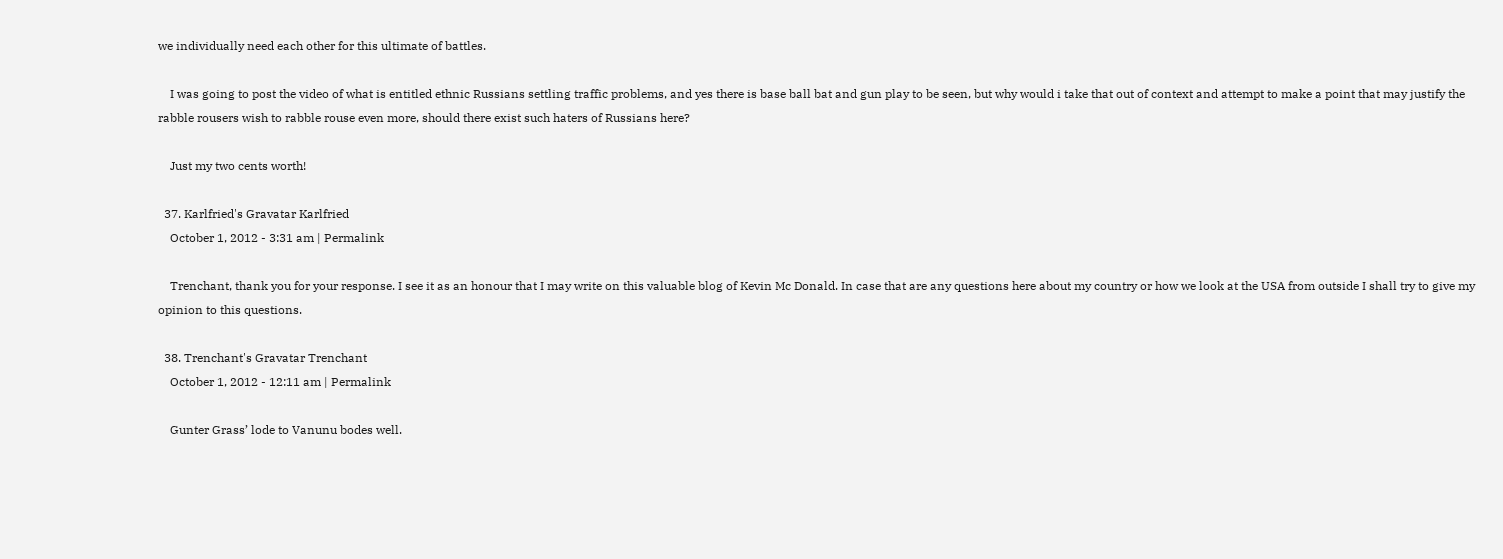we individually need each other for this ultimate of battles.

    I was going to post the video of what is entitled ethnic Russians settling traffic problems, and yes there is base ball bat and gun play to be seen, but why would i take that out of context and attempt to make a point that may justify the rabble rousers wish to rabble rouse even more, should there exist such haters of Russians here?

    Just my two cents worth!

  37. Karlfried's Gravatar Karlfried
    October 1, 2012 - 3:31 am | Permalink

    Trenchant, thank you for your response. I see it as an honour that I may write on this valuable blog of Kevin Mc Donald. In case that are any questions here about my country or how we look at the USA from outside I shall try to give my opinion to this questions.

  38. Trenchant's Gravatar Trenchant
    October 1, 2012 - 12:11 am | Permalink

    Gunter Grass’ lode to Vanunu bodes well.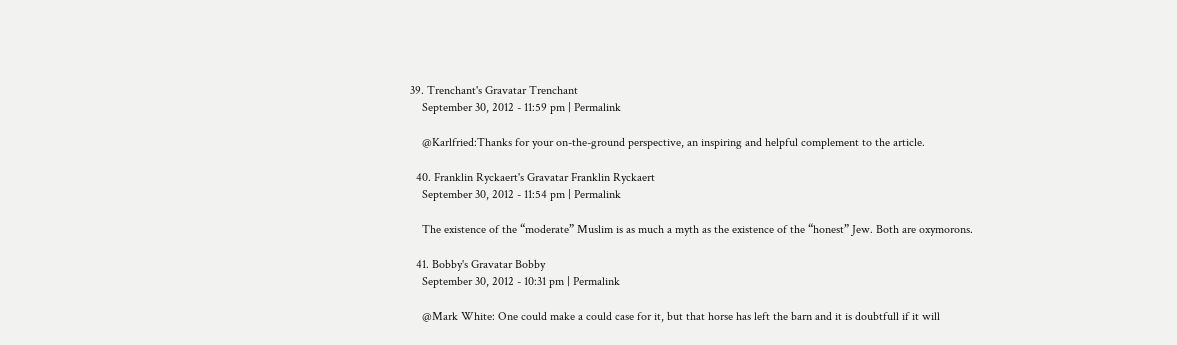39. Trenchant's Gravatar Trenchant
    September 30, 2012 - 11:59 pm | Permalink

    @Karlfried:Thanks for your on-the-ground perspective, an inspiring and helpful complement to the article.

  40. Franklin Ryckaert's Gravatar Franklin Ryckaert
    September 30, 2012 - 11:54 pm | Permalink

    The existence of the “moderate” Muslim is as much a myth as the existence of the “honest” Jew. Both are oxymorons.

  41. Bobby's Gravatar Bobby
    September 30, 2012 - 10:31 pm | Permalink

    @Mark White: One could make a could case for it, but that horse has left the barn and it is doubtfull if it will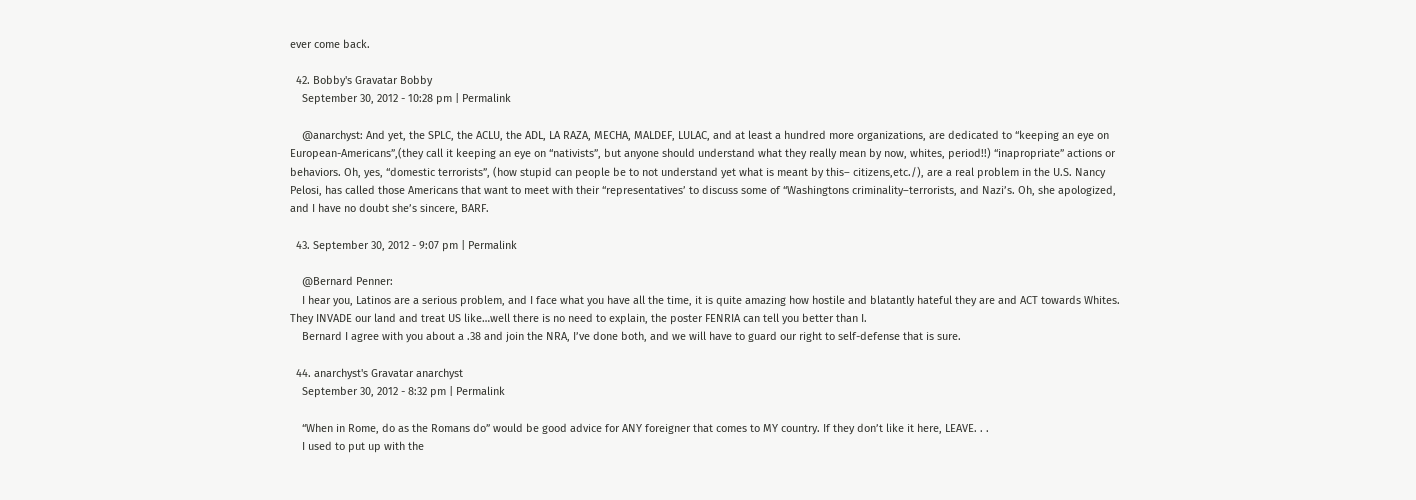ever come back.

  42. Bobby's Gravatar Bobby
    September 30, 2012 - 10:28 pm | Permalink

    @anarchyst: And yet, the SPLC, the ACLU, the ADL, LA RAZA, MECHA, MALDEF, LULAC, and at least a hundred more organizations, are dedicated to “keeping an eye on European-Americans”,(they call it keeping an eye on “nativists”, but anyone should understand what they really mean by now, whites, period!!) “inapropriate” actions or behaviors. Oh, yes, “domestic terrorists”, (how stupid can people be to not understand yet what is meant by this– citizens,etc./), are a real problem in the U.S. Nancy Pelosi, has called those Americans that want to meet with their “representatives’ to discuss some of “Washingtons criminality–terrorists, and Nazi’s. Oh, she apologized, and I have no doubt she’s sincere, BARF.

  43. September 30, 2012 - 9:07 pm | Permalink

    @Bernard Penner:
    I hear you, Latinos are a serious problem, and I face what you have all the time, it is quite amazing how hostile and blatantly hateful they are and ACT towards Whites. They INVADE our land and treat US like…well there is no need to explain, the poster FENRIA can tell you better than I.
    Bernard I agree with you about a .38 and join the NRA, I’ve done both, and we will have to guard our right to self-defense that is sure.

  44. anarchyst's Gravatar anarchyst
    September 30, 2012 - 8:32 pm | Permalink

    “When in Rome, do as the Romans do” would be good advice for ANY foreigner that comes to MY country. If they don’t like it here, LEAVE. . .
    I used to put up with the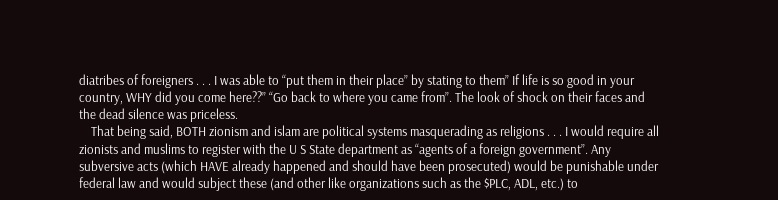diatribes of foreigners . . . I was able to “put them in their place” by stating to them” If life is so good in your country, WHY did you come here??” “Go back to where you came from”. The look of shock on their faces and the dead silence was priceless.
    That being said, BOTH zionism and islam are political systems masquerading as religions . . . I would require all zionists and muslims to register with the U S State department as “agents of a foreign government”. Any subversive acts (which HAVE already happened and should have been prosecuted) would be punishable under federal law and would subject these (and other like organizations such as the $PLC, ADL, etc.) to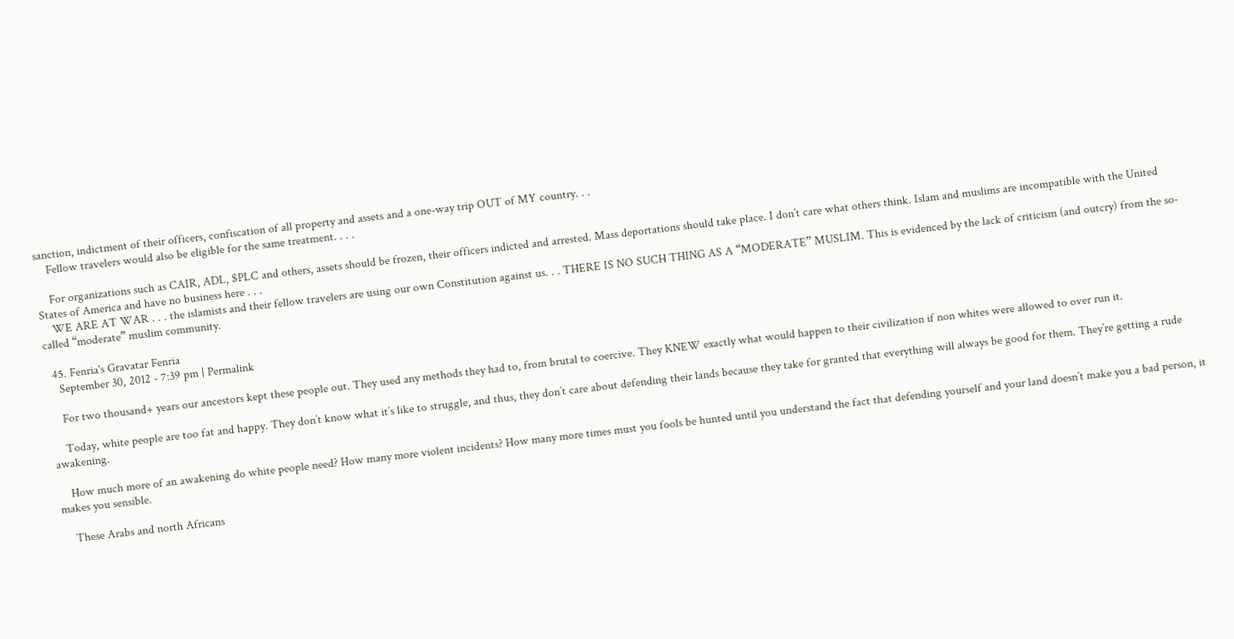sanction, indictment of their officers, confiscation of all property and assets and a one-way trip OUT of MY country. . .
    Fellow travelers would also be eligible for the same treatment. . . .

    For organizations such as CAIR, ADL, $PLC and others, assets should be frozen, their officers indicted and arrested. Mass deportations should take place. I don’t care what others think. Islam and muslims are incompatible with the United States of America and have no business here . . .
    WE ARE AT WAR . . . the islamists and their fellow travelers are using our own Constitution against us. . . THERE IS NO SUCH THING AS A “MODERATE” MUSLIM. This is evidenced by the lack of criticism (and outcry) from the so-called “moderate” muslim community.

  45. Fenria's Gravatar Fenria
    September 30, 2012 - 7:39 pm | Permalink

    For two thousand+ years our ancestors kept these people out. They used any methods they had to, from brutal to coercive. They KNEW exactly what would happen to their civilization if non whites were allowed to over run it.

    Today, white people are too fat and happy. They don’t know what it’s like to struggle, and thus, they don’t care about defending their lands because they take for granted that everything will always be good for them. They’re getting a rude awakening.

    How much more of an awakening do white people need? How many more violent incidents? How many more times must you fools be hunted until you understand the fact that defending yourself and your land doesn’t make you a bad person, it makes you sensible.

    These Arabs and north Africans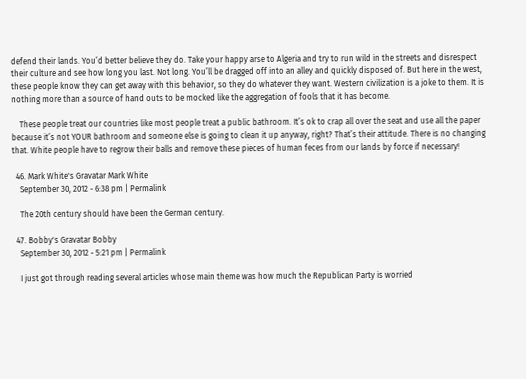defend their lands. You’d better believe they do. Take your happy arse to Algeria and try to run wild in the streets and disrespect their culture and see how long you last. Not long. You’ll be dragged off into an alley and quickly disposed of. But here in the west, these people know they can get away with this behavior, so they do whatever they want. Western civilization is a joke to them. It is nothing more than a source of hand outs to be mocked like the aggregation of fools that it has become.

    These people treat our countries like most people treat a public bathroom. It’s ok to crap all over the seat and use all the paper because it’s not YOUR bathroom and someone else is going to clean it up anyway, right? That’s their attitude. There is no changing that. White people have to regrow their balls and remove these pieces of human feces from our lands by force if necessary!

  46. Mark White's Gravatar Mark White
    September 30, 2012 - 6:38 pm | Permalink

    The 20th century should have been the German century.

  47. Bobby's Gravatar Bobby
    September 30, 2012 - 5:21 pm | Permalink

    I just got through reading several articles whose main theme was how much the Republican Party is worried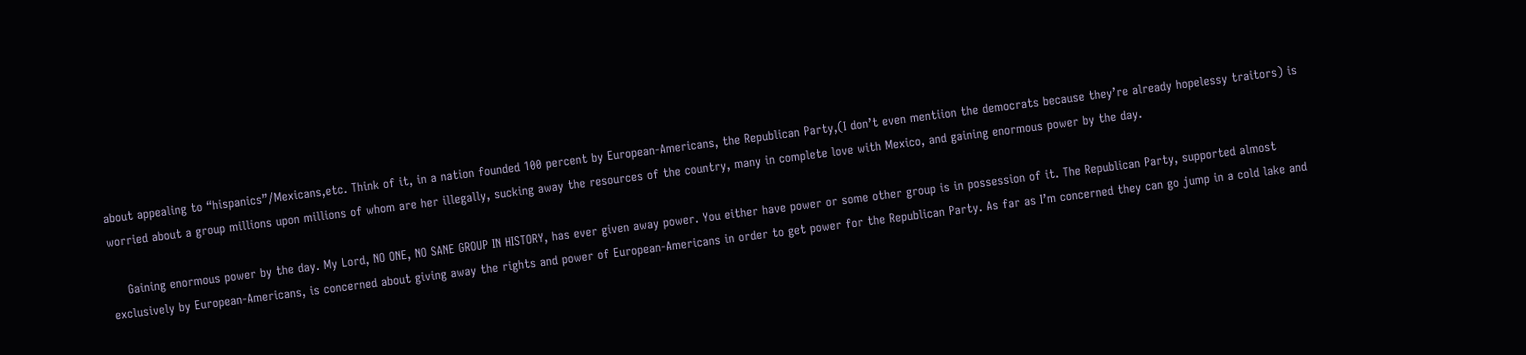about appealing to “hispanics”/Mexicans,etc. Think of it, in a nation founded 100 percent by European-Americans, the Republican Party,(I don’t even mentiion the democrats because they’re already hopelessy traitors) is worried about a group millions upon millions of whom are her illegally, sucking away the resources of the country, many in complete love with Mexico, and gaining enormous power by the day.

    Gaining enormous power by the day. My Lord, NO ONE, NO SANE GROUP IN HISTORY, has ever given away power. You either have power or some other group is in possession of it. The Republican Party, supported almost exclusively by European-Americans, is concerned about giving away the rights and power of European-Americans in order to get power for the Republican Party. As far as I’m concerned they can go jump in a cold lake and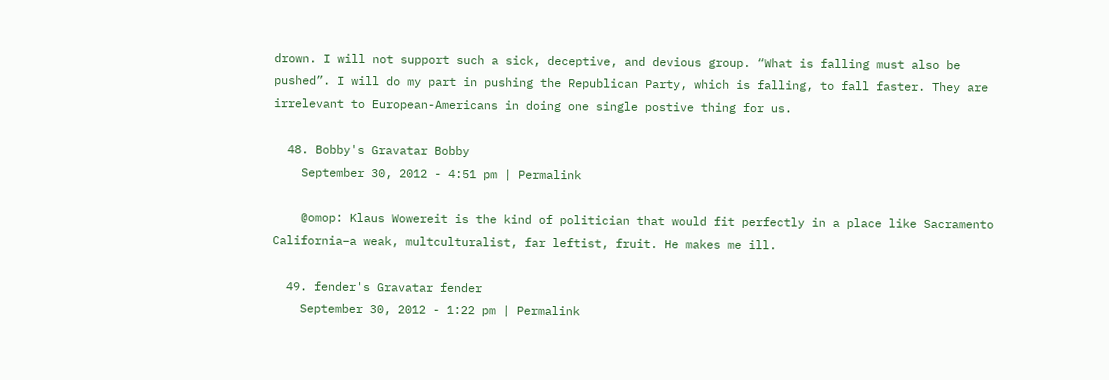drown. I will not support such a sick, deceptive, and devious group. “What is falling must also be pushed”. I will do my part in pushing the Republican Party, which is falling, to fall faster. They are irrelevant to European-Americans in doing one single postive thing for us.

  48. Bobby's Gravatar Bobby
    September 30, 2012 - 4:51 pm | Permalink

    @omop: Klaus Wowereit is the kind of politician that would fit perfectly in a place like Sacramento California–a weak, multculturalist, far leftist, fruit. He makes me ill.

  49. fender's Gravatar fender
    September 30, 2012 - 1:22 pm | Permalink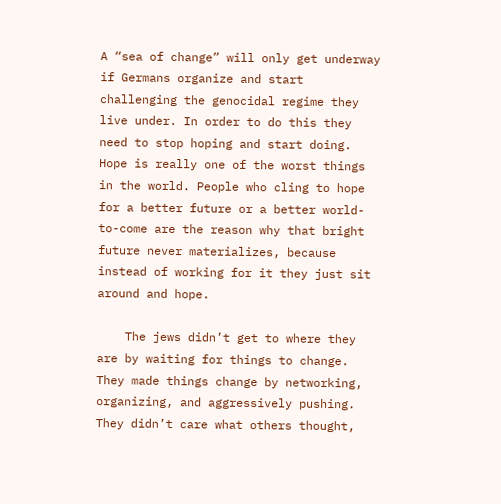A “sea of change” will only get underway if Germans organize and start challenging the genocidal regime they live under. In order to do this they need to stop hoping and start doing. Hope is really one of the worst things in the world. People who cling to hope for a better future or a better world-to-come are the reason why that bright future never materializes, because instead of working for it they just sit around and hope.

    The jews didn’t get to where they are by waiting for things to change. They made things change by networking, organizing, and aggressively pushing. They didn’t care what others thought,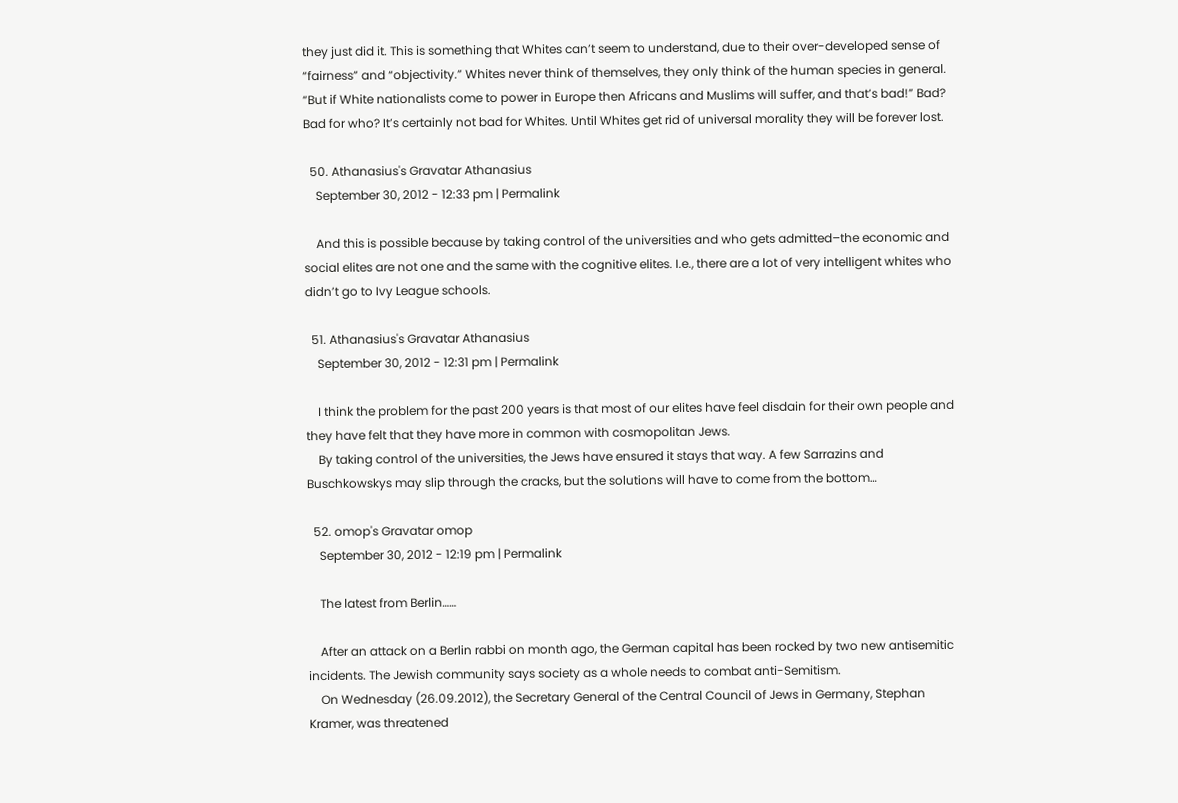they just did it. This is something that Whites can’t seem to understand, due to their over-developed sense of “fairness” and “objectivity.” Whites never think of themselves, they only think of the human species in general. “But if White nationalists come to power in Europe then Africans and Muslims will suffer, and that’s bad!” Bad? Bad for who? It’s certainly not bad for Whites. Until Whites get rid of universal morality they will be forever lost.

  50. Athanasius's Gravatar Athanasius
    September 30, 2012 - 12:33 pm | Permalink

    And this is possible because by taking control of the universities and who gets admitted–the economic and social elites are not one and the same with the cognitive elites. I.e., there are a lot of very intelligent whites who didn’t go to Ivy League schools.

  51. Athanasius's Gravatar Athanasius
    September 30, 2012 - 12:31 pm | Permalink

    I think the problem for the past 200 years is that most of our elites have feel disdain for their own people and they have felt that they have more in common with cosmopolitan Jews.
    By taking control of the universities, the Jews have ensured it stays that way. A few Sarrazins and Buschkowskys may slip through the cracks, but the solutions will have to come from the bottom…

  52. omop's Gravatar omop
    September 30, 2012 - 12:19 pm | Permalink

    The latest from Berlin……

    After an attack on a Berlin rabbi on month ago, the German capital has been rocked by two new antisemitic incidents. The Jewish community says society as a whole needs to combat anti-Semitism.
    On Wednesday (26.09.2012), the Secretary General of the Central Council of Jews in Germany, Stephan Kramer, was threatened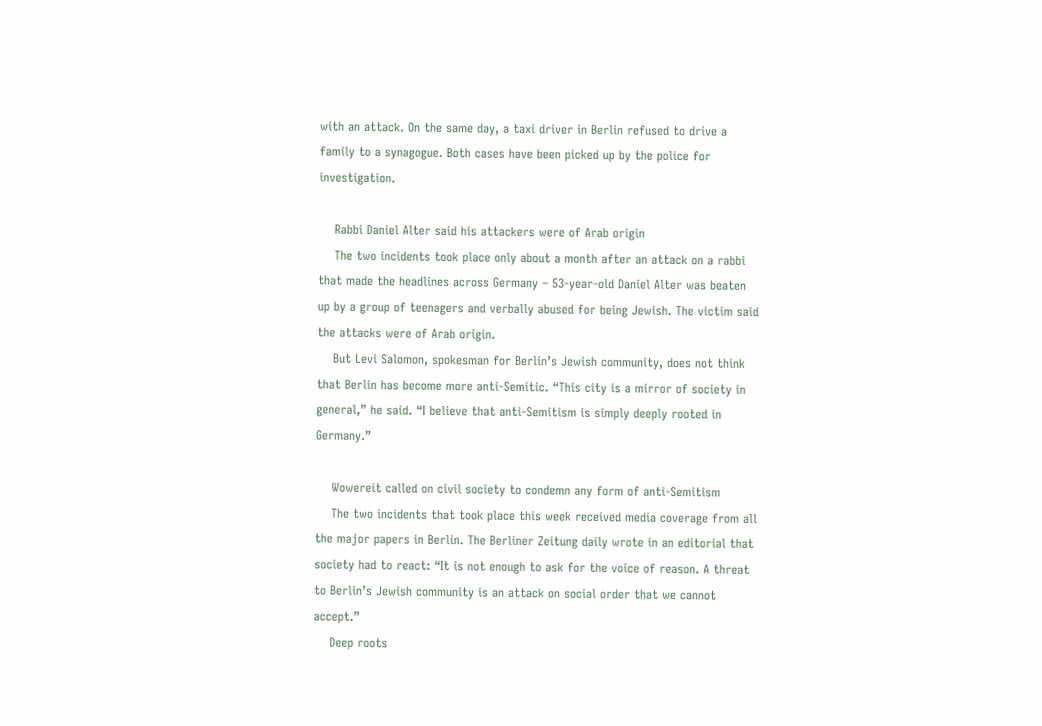with an attack. On the same day, a taxi driver in Berlin refused to drive a family to a synagogue. Both cases have been picked up by the police for investigation.

    Rabbi Daniel Alter said his attackers were of Arab origin
    The two incidents took place only about a month after an attack on a rabbi that made the headlines across Germany – 53-year-old Daniel Alter was beaten up by a group of teenagers and verbally abused for being Jewish. The victim said the attacks were of Arab origin.
    But Levi Salomon, spokesman for Berlin’s Jewish community, does not think that Berlin has become more anti-Semitic. “This city is a mirror of society in general,” he said. “I believe that anti-Semitism is simply deeply rooted in Germany.”

    Wowereit called on civil society to condemn any form of anti-Semitism
    The two incidents that took place this week received media coverage from all the major papers in Berlin. The Berliner Zeitung daily wrote in an editorial that society had to react: “It is not enough to ask for the voice of reason. A threat to Berlin’s Jewish community is an attack on social order that we cannot accept.”
    Deep roots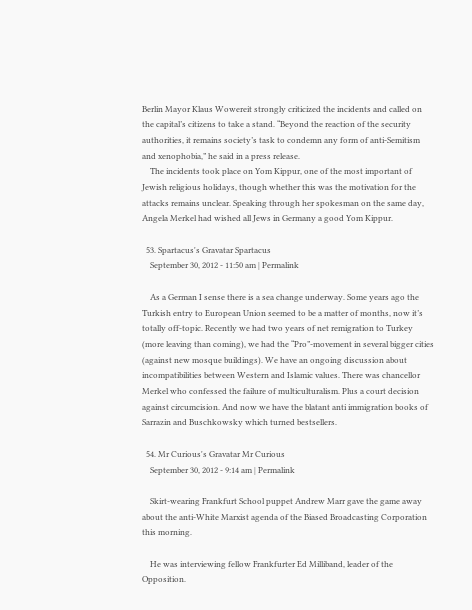Berlin Mayor Klaus Wowereit strongly criticized the incidents and called on the capital’s citizens to take a stand. “Beyond the reaction of the security authorities, it remains society’s task to condemn any form of anti-Semitism and xenophobia,” he said in a press release.
    The incidents took place on Yom Kippur, one of the most important of Jewish religious holidays, though whether this was the motivation for the attacks remains unclear. Speaking through her spokesman on the same day, Angela Merkel had wished all Jews in Germany a good Yom Kippur.

  53. Spartacus's Gravatar Spartacus
    September 30, 2012 - 11:50 am | Permalink

    As a German I sense there is a sea change underway. Some years ago the Turkish entry to European Union seemed to be a matter of months, now it’s totally off-topic. Recently we had two years of net remigration to Turkey (more leaving than coming), we had the “Pro”-movement in several bigger cities (against new mosque buildings). We have an ongoing discussion about incompatibilities between Western and Islamic values. There was chancellor Merkel who confessed the failure of multiculturalism. Plus a court decision against circumcision. And now we have the blatant anti immigration books of Sarrazin and Buschkowsky which turned bestsellers.

  54. Mr Curious's Gravatar Mr Curious
    September 30, 2012 - 9:14 am | Permalink

    Skirt-wearing Frankfurt School puppet Andrew Marr gave the game away about the anti-White Marxist agenda of the Biased Broadcasting Corporation this morning.

    He was interviewing fellow Frankfurter Ed Milliband, leader of the Opposition.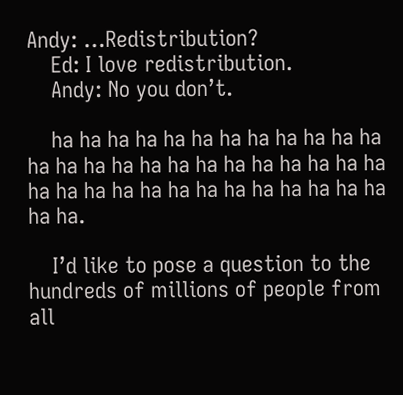Andy: …Redistribution?
    Ed: I love redistribution.
    Andy: No you don’t.

    ha ha ha ha ha ha ha ha ha ha ha ha ha ha ha ha ha ha ha ha ha ha ha ha ha ha ha ha ha ha ha ha ha ha ha ha ha ha ha ha.

    I’d like to pose a question to the hundreds of millions of people from all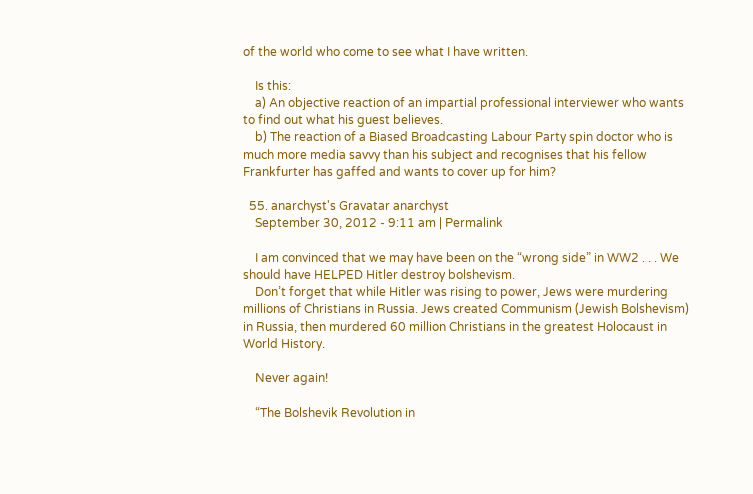of the world who come to see what I have written.

    Is this:
    a) An objective reaction of an impartial professional interviewer who wants to find out what his guest believes.
    b) The reaction of a Biased Broadcasting Labour Party spin doctor who is much more media savvy than his subject and recognises that his fellow Frankfurter has gaffed and wants to cover up for him?

  55. anarchyst's Gravatar anarchyst
    September 30, 2012 - 9:11 am | Permalink

    I am convinced that we may have been on the “wrong side” in WW2 . . . We should have HELPED Hitler destroy bolshevism.
    Don’t forget that while Hitler was rising to power, Jews were murdering millions of Christians in Russia. Jews created Communism (Jewish Bolshevism) in Russia, then murdered 60 million Christians in the greatest Holocaust in World History.

    Never again!

    “The Bolshevik Revolution in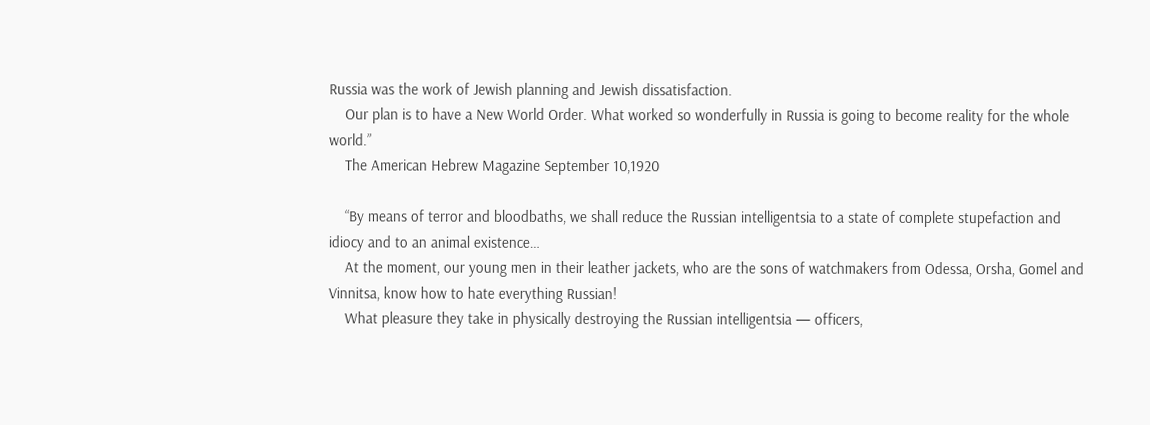Russia was the work of Jewish planning and Jewish dissatisfaction.
    Our plan is to have a New World Order. What worked so wonderfully in Russia is going to become reality for the whole world.”
    The American Hebrew Magazine September 10,1920

    “By means of terror and bloodbaths, we shall reduce the Russian intelligentsia to a state of complete stupefaction and idiocy and to an animal existence…
    At the moment, our young men in their leather jackets, who are the sons of watchmakers from Odessa, Orsha, Gomel and Vinnitsa, know how to hate everything Russian!
    What pleasure they take in physically destroying the Russian intelligentsia — officers,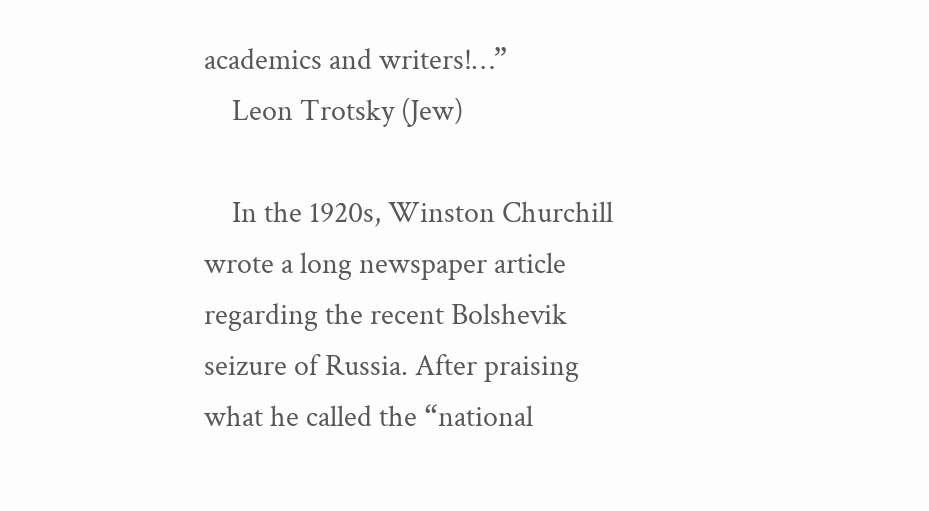academics and writers!…”
    Leon Trotsky (Jew)

    In the 1920s, Winston Churchill wrote a long newspaper article regarding the recent Bolshevik seizure of Russia. After praising what he called the “national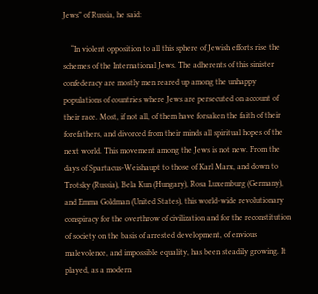Jews” of Russia, he said:

    “In violent opposition to all this sphere of Jewish efforts rise the schemes of the International Jews. The adherents of this sinister confederacy are mostly men reared up among the unhappy populations of countries where Jews are persecuted on account of their race. Most, if not all, of them have forsaken the faith of their forefathers, and divorced from their minds all spiritual hopes of the next world. This movement among the Jews is not new. From the days of Spartacus-Weishaupt to those of Karl Marx, and down to Trotsky (Russia), Bela Kun (Hungary), Rosa Luxemburg (Germany), and Emma Goldman (United States), this world-wide revolutionary conspiracy for the overthrow of civilization and for the reconstitution of society on the basis of arrested development, of envious malevolence, and impossible equality, has been steadily growing. It played, as a modern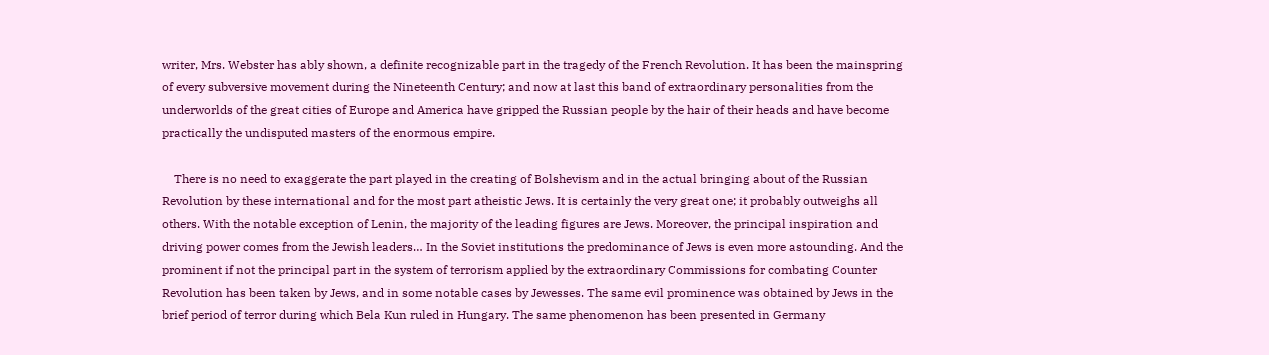writer, Mrs. Webster has ably shown, a definite recognizable part in the tragedy of the French Revolution. It has been the mainspring of every subversive movement during the Nineteenth Century; and now at last this band of extraordinary personalities from the underworlds of the great cities of Europe and America have gripped the Russian people by the hair of their heads and have become practically the undisputed masters of the enormous empire.

    There is no need to exaggerate the part played in the creating of Bolshevism and in the actual bringing about of the Russian Revolution by these international and for the most part atheistic Jews. It is certainly the very great one; it probably outweighs all others. With the notable exception of Lenin, the majority of the leading figures are Jews. Moreover, the principal inspiration and driving power comes from the Jewish leaders… In the Soviet institutions the predominance of Jews is even more astounding. And the prominent if not the principal part in the system of terrorism applied by the extraordinary Commissions for combating Counter Revolution has been taken by Jews, and in some notable cases by Jewesses. The same evil prominence was obtained by Jews in the brief period of terror during which Bela Kun ruled in Hungary. The same phenomenon has been presented in Germany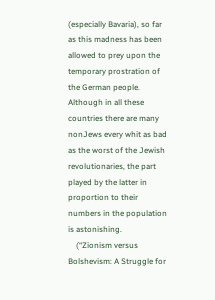(especially Bavaria), so far as this madness has been allowed to prey upon the temporary prostration of the German people. Although in all these countries there are many nonJews every whit as bad as the worst of the Jewish revolutionaries, the part played by the latter in proportion to their numbers in the population is astonishing.
    (“Zionism versus Bolshevism: A Struggle for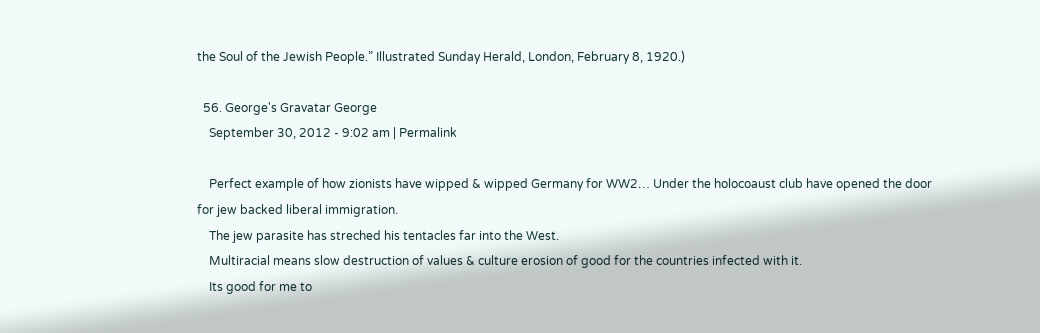the Soul of the Jewish People.” Illustrated Sunday Herald, London, February 8, 1920.)

  56. George's Gravatar George
    September 30, 2012 - 9:02 am | Permalink

    Perfect example of how zionists have wipped & wipped Germany for WW2… Under the holocoaust club have opened the door for jew backed liberal immigration.
    The jew parasite has streched his tentacles far into the West.
    Multiracial means slow destruction of values & culture erosion of good for the countries infected with it.
    Its good for me to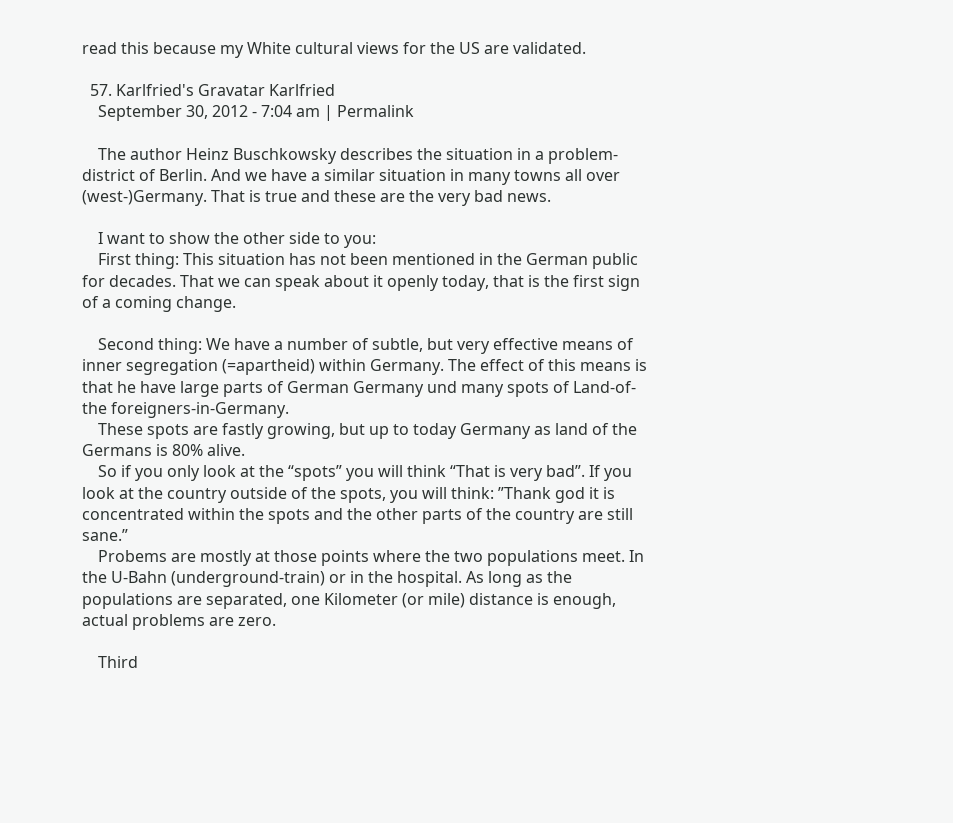read this because my White cultural views for the US are validated.

  57. Karlfried's Gravatar Karlfried
    September 30, 2012 - 7:04 am | Permalink

    The author Heinz Buschkowsky describes the situation in a problem-district of Berlin. And we have a similar situation in many towns all over (west-)Germany. That is true and these are the very bad news.

    I want to show the other side to you:
    First thing: This situation has not been mentioned in the German public for decades. That we can speak about it openly today, that is the first sign of a coming change.

    Second thing: We have a number of subtle, but very effective means of inner segregation (=apartheid) within Germany. The effect of this means is that he have large parts of German Germany und many spots of Land-of-the foreigners-in-Germany.
    These spots are fastly growing, but up to today Germany as land of the Germans is 80% alive.
    So if you only look at the “spots” you will think “That is very bad”. If you look at the country outside of the spots, you will think: ”Thank god it is concentrated within the spots and the other parts of the country are still sane.”
    Probems are mostly at those points where the two populations meet. In the U-Bahn (underground-train) or in the hospital. As long as the populations are separated, one Kilometer (or mile) distance is enough, actual problems are zero.

    Third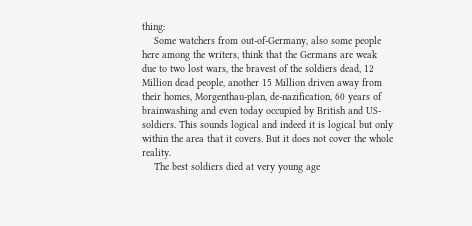thing:
    Some watchers from out-of-Germany, also some people here among the writers, think that the Germans are weak due to two lost wars, the bravest of the soldiers dead, 12 Million dead people, another 15 Million driven away from their homes, Morgenthau-plan, de-nazification, 60 years of brainwashing and even today occupied by British and US-soldiers. This sounds logical and indeed it is logical but only within the area that it covers. But it does not cover the whole reality.
    The best soldiers died at very young age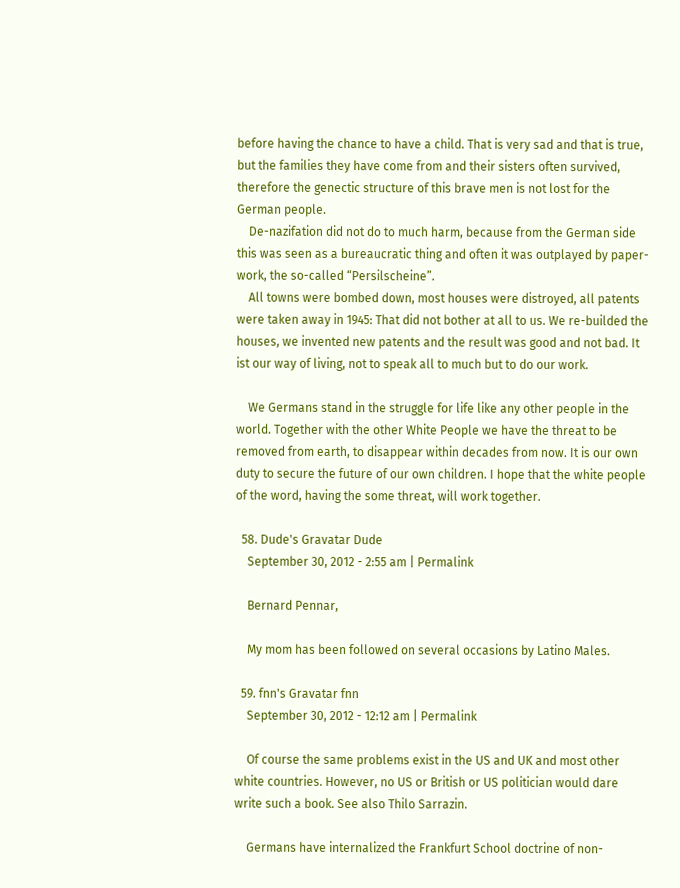before having the chance to have a child. That is very sad and that is true, but the families they have come from and their sisters often survived, therefore the genectic structure of this brave men is not lost for the German people.
    De-nazifation did not do to much harm, because from the German side this was seen as a bureaucratic thing and often it was outplayed by paper-work, the so-called “Persilscheine”.
    All towns were bombed down, most houses were distroyed, all patents were taken away in 1945: That did not bother at all to us. We re-builded the houses, we invented new patents and the result was good and not bad. It ist our way of living, not to speak all to much but to do our work.

    We Germans stand in the struggle for life like any other people in the world. Together with the other White People we have the threat to be removed from earth, to disappear within decades from now. It is our own duty to secure the future of our own children. I hope that the white people of the word, having the some threat, will work together.

  58. Dude's Gravatar Dude
    September 30, 2012 - 2:55 am | Permalink

    Bernard Pennar,

    My mom has been followed on several occasions by Latino Males.

  59. fnn's Gravatar fnn
    September 30, 2012 - 12:12 am | Permalink

    Of course the same problems exist in the US and UK and most other white countries. However, no US or British or US politician would dare write such a book. See also Thilo Sarrazin.

    Germans have internalized the Frankfurt School doctrine of non-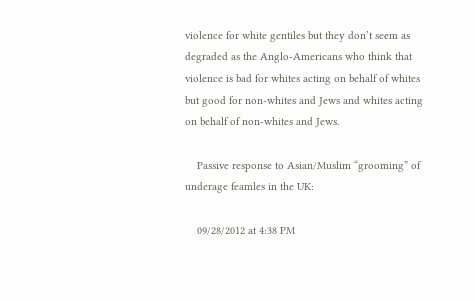violence for white gentiles but they don’t seem as degraded as the Anglo-Americans who think that violence is bad for whites acting on behalf of whites but good for non-whites and Jews and whites acting on behalf of non-whites and Jews.

    Passive response to Asian/Muslim “grooming” of underage feamles in the UK:

    09/28/2012 at 4:38 PM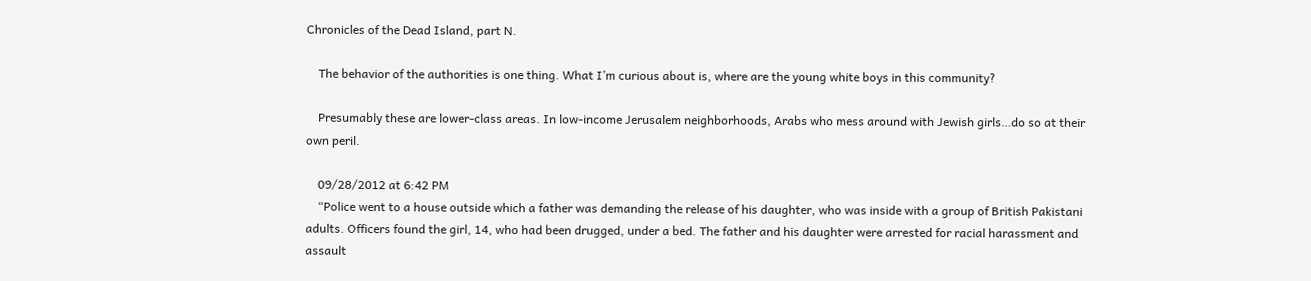Chronicles of the Dead Island, part N.

    The behavior of the authorities is one thing. What I’m curious about is, where are the young white boys in this community?

    Presumably these are lower-class areas. In low-income Jerusalem neighborhoods, Arabs who mess around with Jewish girls…do so at their own peril.

    09/28/2012 at 6:42 PM
    “Police went to a house outside which a father was demanding the release of his daughter, who was inside with a group of British Pakistani adults. Officers found the girl, 14, who had been drugged, under a bed. The father and his daughter were arrested for racial harassment and assault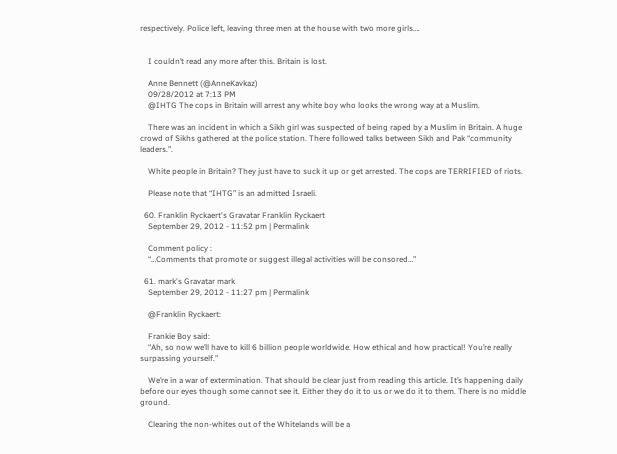respectively. Police left, leaving three men at the house with two more girls….


    I couldn’t read any more after this. Britain is lost.

    Anne Bennett (@AnneKavkaz)
    09/28/2012 at 7:13 PM
    @IHTG The cops in Britain will arrest any white boy who looks the wrong way at a Muslim.

    There was an incident in which a Sikh girl was suspected of being raped by a Muslim in Britain. A huge crowd of Sikhs gathered at the police station. There followed talks between Sikh and Pak “community leaders.”.

    White people in Britain? They just have to suck it up or get arrested. The cops are TERRIFIED of riots.

    Please note that “IHTG” is an admitted Israeli.

  60. Franklin Ryckaert's Gravatar Franklin Ryckaert
    September 29, 2012 - 11:52 pm | Permalink

    Comment policy :
    “…Comments that promote or suggest illegal activities will be consored…”

  61. mark's Gravatar mark
    September 29, 2012 - 11:27 pm | Permalink

    @Franklin Ryckaert:

    Frankie Boy said:
    “Ah, so now we’ll have to kill 6 billion people worldwide. How ethical and how practical! You’re really surpassing yourself.”

    We’re in a war of extermination. That should be clear just from reading this article. It’s happening daily before our eyes though some cannot see it. Either they do it to us or we do it to them. There is no middle ground.

    Clearing the non-whites out of the Whitelands will be a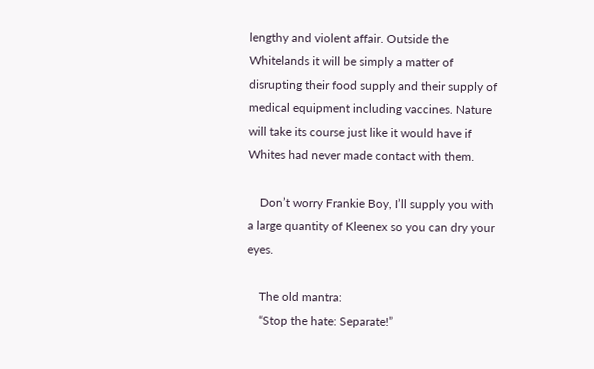lengthy and violent affair. Outside the Whitelands it will be simply a matter of disrupting their food supply and their supply of medical equipment including vaccines. Nature will take its course just like it would have if Whites had never made contact with them.

    Don’t worry Frankie Boy, I’ll supply you with a large quantity of Kleenex so you can dry your eyes.

    The old mantra:
    “Stop the hate: Separate!”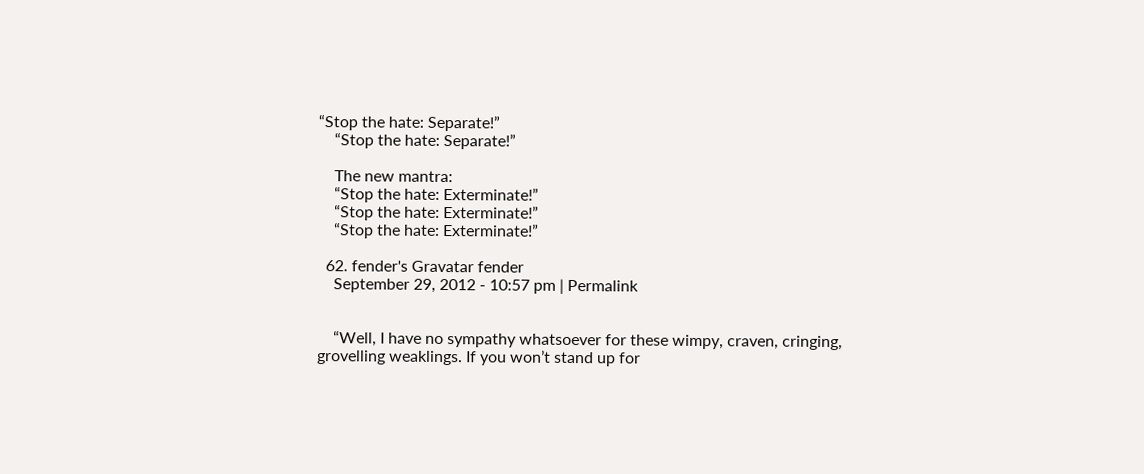“Stop the hate: Separate!”
    “Stop the hate: Separate!”

    The new mantra:
    “Stop the hate: Exterminate!”
    “Stop the hate: Exterminate!”
    “Stop the hate: Exterminate!”

  62. fender's Gravatar fender
    September 29, 2012 - 10:57 pm | Permalink


    “Well, I have no sympathy whatsoever for these wimpy, craven, cringing, grovelling weaklings. If you won’t stand up for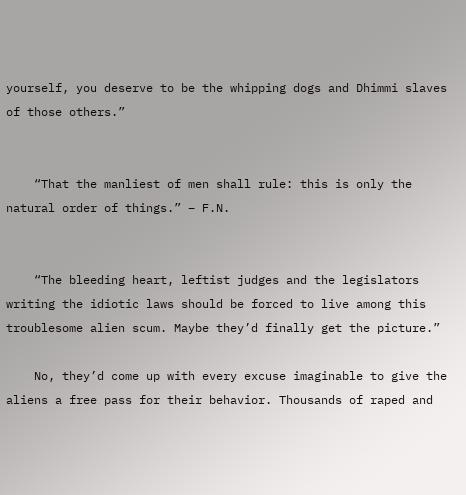yourself, you deserve to be the whipping dogs and Dhimmi slaves of those others.”


    “That the manliest of men shall rule: this is only the natural order of things.” – F.N.


    “The bleeding heart, leftist judges and the legislators writing the idiotic laws should be forced to live among this troublesome alien scum. Maybe they’d finally get the picture.”

    No, they’d come up with every excuse imaginable to give the aliens a free pass for their behavior. Thousands of raped and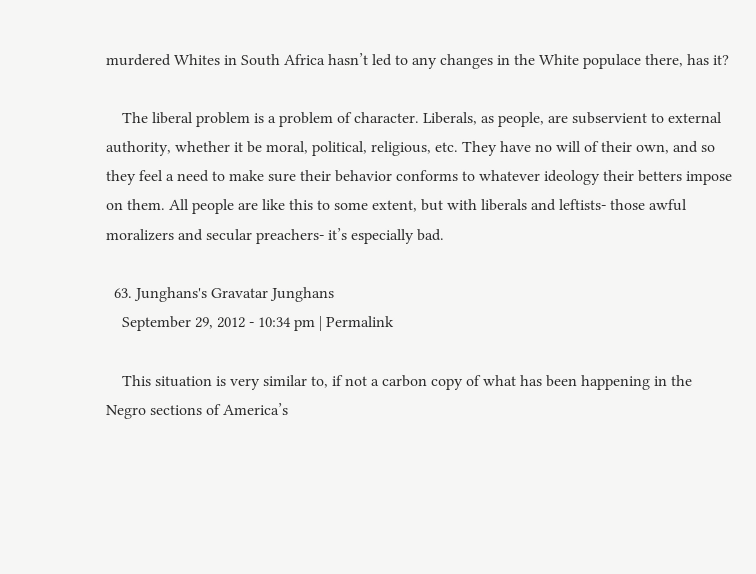murdered Whites in South Africa hasn’t led to any changes in the White populace there, has it?

    The liberal problem is a problem of character. Liberals, as people, are subservient to external authority, whether it be moral, political, religious, etc. They have no will of their own, and so they feel a need to make sure their behavior conforms to whatever ideology their betters impose on them. All people are like this to some extent, but with liberals and leftists- those awful moralizers and secular preachers- it’s especially bad.

  63. Junghans's Gravatar Junghans
    September 29, 2012 - 10:34 pm | Permalink

    This situation is very similar to, if not a carbon copy of what has been happening in the Negro sections of America’s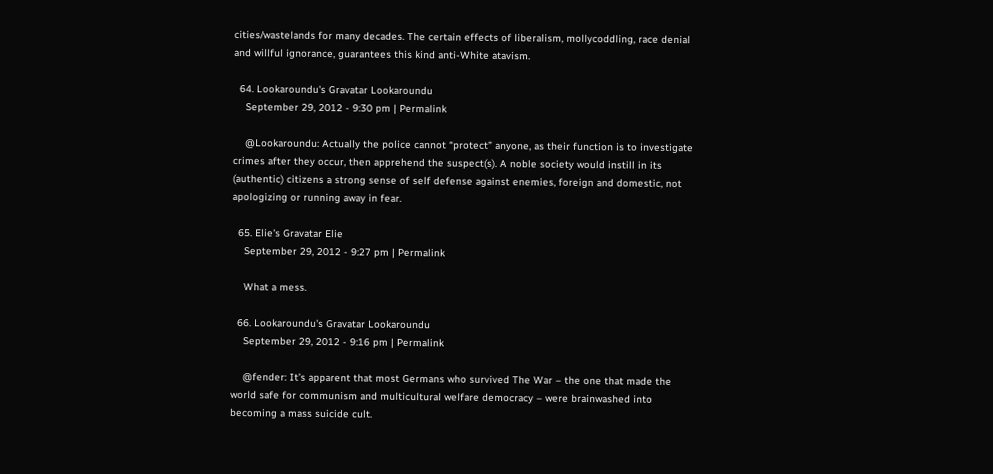cities/wastelands for many decades. The certain effects of liberalism, mollycoddling, race denial and willful ignorance, guarantees this kind anti-White atavism.

  64. Lookaroundu's Gravatar Lookaroundu
    September 29, 2012 - 9:30 pm | Permalink

    @Lookaroundu: Actually the police cannot “protect” anyone, as their function is to investigate crimes after they occur, then apprehend the suspect(s). A noble society would instill in its (authentic) citizens a strong sense of self defense against enemies, foreign and domestic, not apologizing or running away in fear.

  65. Elie's Gravatar Elie
    September 29, 2012 - 9:27 pm | Permalink

    What a mess.

  66. Lookaroundu's Gravatar Lookaroundu
    September 29, 2012 - 9:16 pm | Permalink

    @fender: It’s apparent that most Germans who survived The War – the one that made the world safe for communism and multicultural welfare democracy – were brainwashed into becoming a mass suicide cult.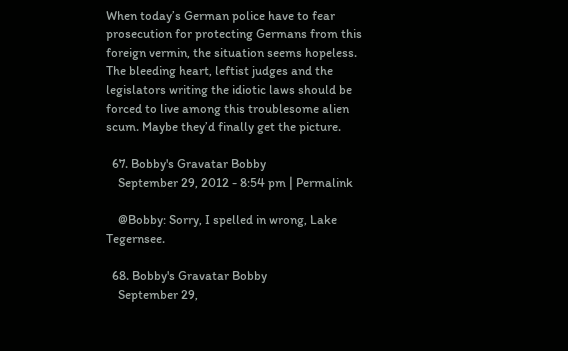When today’s German police have to fear prosecution for protecting Germans from this foreign vermin, the situation seems hopeless. The bleeding heart, leftist judges and the legislators writing the idiotic laws should be forced to live among this troublesome alien scum. Maybe they’d finally get the picture.

  67. Bobby's Gravatar Bobby
    September 29, 2012 - 8:54 pm | Permalink

    @Bobby: Sorry, I spelled in wrong, Lake Tegernsee.

  68. Bobby's Gravatar Bobby
    September 29,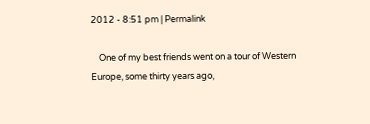2012 - 8:51 pm | Permalink

    One of my best friends went on a tour of Western Europe, some thirty years ago,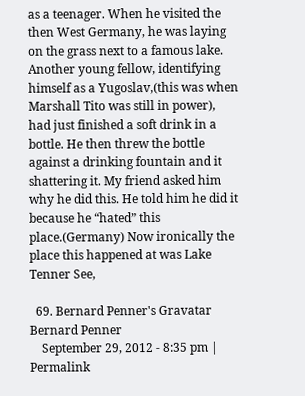as a teenager. When he visited the then West Germany, he was laying on the grass next to a famous lake. Another young fellow, identifying himself as a Yugoslav,(this was when Marshall Tito was still in power), had just finished a soft drink in a bottle. He then threw the bottle against a drinking fountain and it shattering it. My friend asked him why he did this. He told him he did it because he “hated” this place.(Germany) Now ironically the place this happened at was Lake Tenner See,

  69. Bernard Penner's Gravatar Bernard Penner
    September 29, 2012 - 8:35 pm | Permalink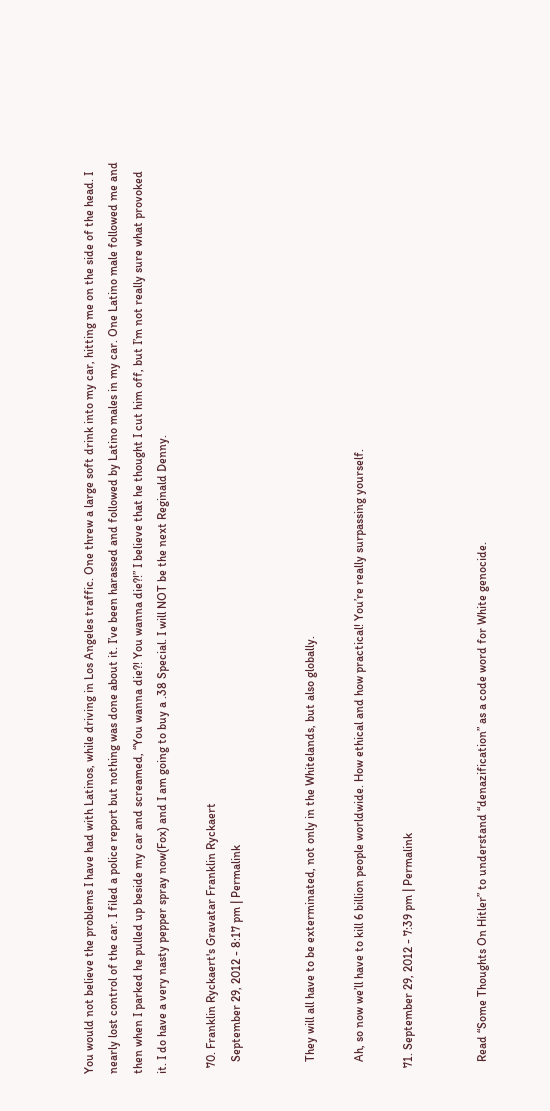You would not believe the problems I have had with Latinos, while driving in Los Angeles traffic. One threw a large soft drink into my car, hitting me on the side of the head. I nearly lost control of the car. I filed a police report but nothing was done about it. I’ve been harassed and followed by Latino males in my car. One Latino male followed me and then when I parked he pulled up beside my car and screamed, “You wanna die?! You wanna die?!” I believe that he thought I cut him off, but I’m not really sure what provoked it. I do have a very nasty pepper spray now(Fox) and I am going to buy a .38 Special. I will NOT be the next Reginald Denny.

  70. Franklin Ryckaert's Gravatar Franklin Ryckaert
    September 29, 2012 - 8:17 pm | Permalink


    They will all have to be exterminated, not only in the Whitelands, but also globally.

    Ah, so now we’ll have to kill 6 billion people worldwide. How ethical and how practical! You’re really surpassing yourself.

  71. September 29, 2012 - 7:39 pm | Permalink


    Read “Some Thoughts On Hitler” to understand “denazification” as a code word for White genocide.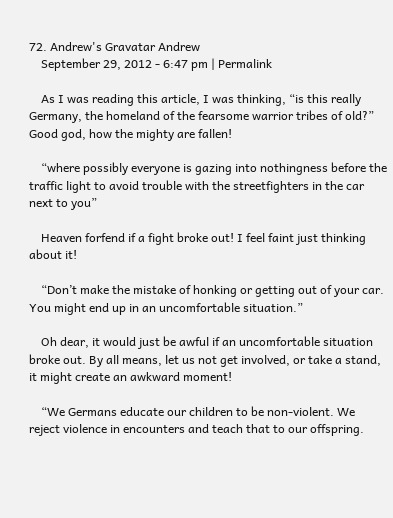72. Andrew's Gravatar Andrew
    September 29, 2012 - 6:47 pm | Permalink

    As I was reading this article, I was thinking, “is this really Germany, the homeland of the fearsome warrior tribes of old?” Good god, how the mighty are fallen!

    “where possibly everyone is gazing into nothingness before the traffic light to avoid trouble with the streetfighters in the car next to you”

    Heaven forfend if a fight broke out! I feel faint just thinking about it!

    “Don’t make the mistake of honking or getting out of your car. You might end up in an uncomfortable situation.”

    Oh dear, it would just be awful if an uncomfortable situation broke out. By all means, let us not get involved, or take a stand, it might create an awkward moment!

    “We Germans educate our children to be non-violent. We reject violence in encounters and teach that to our offspring.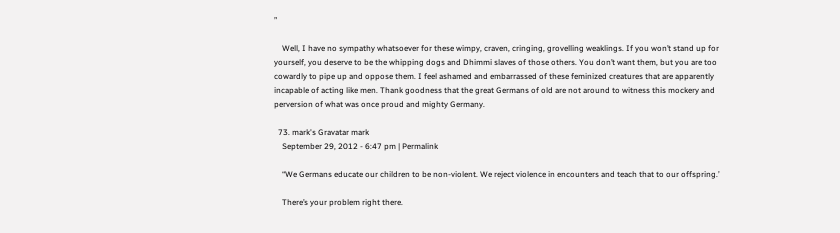”

    Well, I have no sympathy whatsoever for these wimpy, craven, cringing, grovelling weaklings. If you won’t stand up for yourself, you deserve to be the whipping dogs and Dhimmi slaves of those others. You don’t want them, but you are too cowardly to pipe up and oppose them. I feel ashamed and embarrassed of these feminized creatures that are apparently incapable of acting like men. Thank goodness that the great Germans of old are not around to witness this mockery and perversion of what was once proud and mighty Germany.

  73. mark's Gravatar mark
    September 29, 2012 - 6:47 pm | Permalink

    “We Germans educate our children to be non-violent. We reject violence in encounters and teach that to our offspring.’

    There’s your problem right there.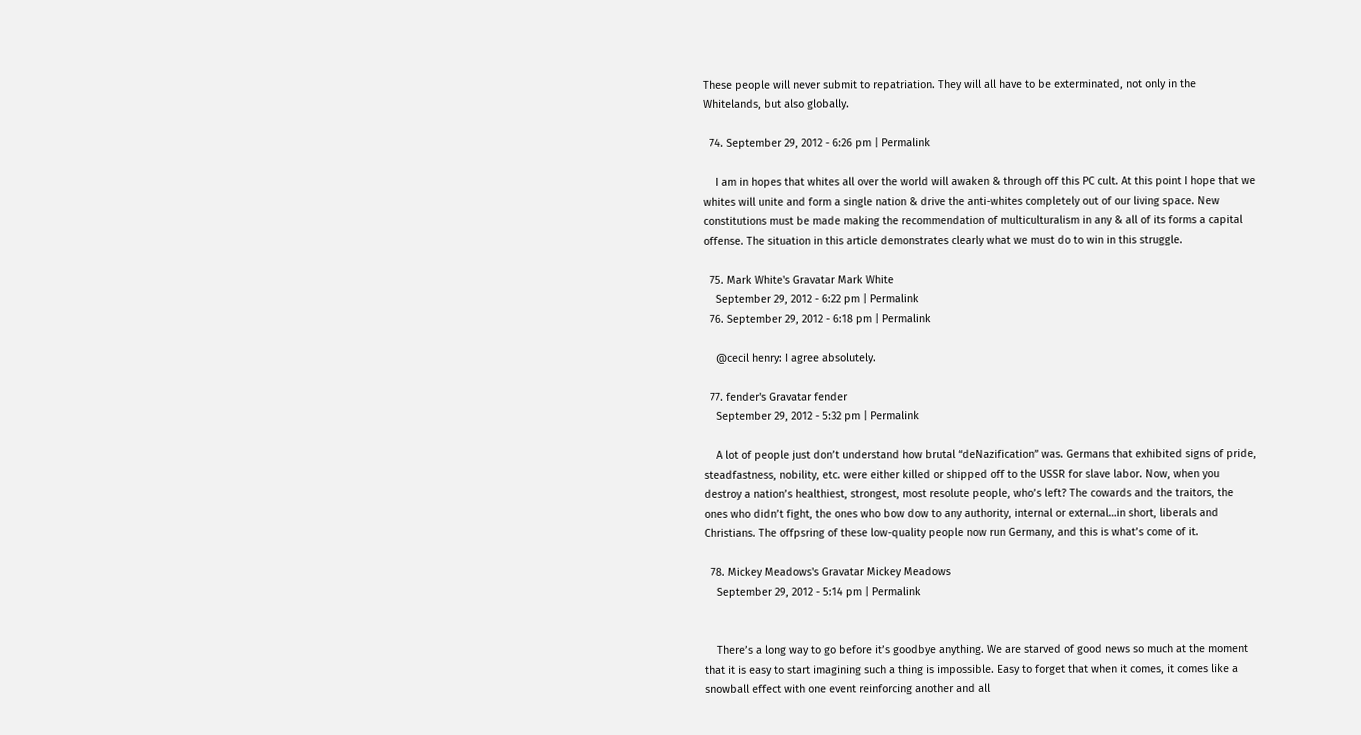These people will never submit to repatriation. They will all have to be exterminated, not only in the Whitelands, but also globally.

  74. September 29, 2012 - 6:26 pm | Permalink

    I am in hopes that whites all over the world will awaken & through off this PC cult. At this point I hope that we whites will unite and form a single nation & drive the anti-whites completely out of our living space. New constitutions must be made making the recommendation of multiculturalism in any & all of its forms a capital offense. The situation in this article demonstrates clearly what we must do to win in this struggle.

  75. Mark White's Gravatar Mark White
    September 29, 2012 - 6:22 pm | Permalink
  76. September 29, 2012 - 6:18 pm | Permalink

    @cecil henry: I agree absolutely.

  77. fender's Gravatar fender
    September 29, 2012 - 5:32 pm | Permalink

    A lot of people just don’t understand how brutal “deNazification” was. Germans that exhibited signs of pride, steadfastness, nobility, etc. were either killed or shipped off to the USSR for slave labor. Now, when you destroy a nation’s healthiest, strongest, most resolute people, who’s left? The cowards and the traitors, the ones who didn’t fight, the ones who bow dow to any authority, internal or external…in short, liberals and Christians. The offpsring of these low-quality people now run Germany, and this is what’s come of it.

  78. Mickey Meadows's Gravatar Mickey Meadows
    September 29, 2012 - 5:14 pm | Permalink


    There’s a long way to go before it’s goodbye anything. We are starved of good news so much at the moment that it is easy to start imagining such a thing is impossible. Easy to forget that when it comes, it comes like a snowball effect with one event reinforcing another and all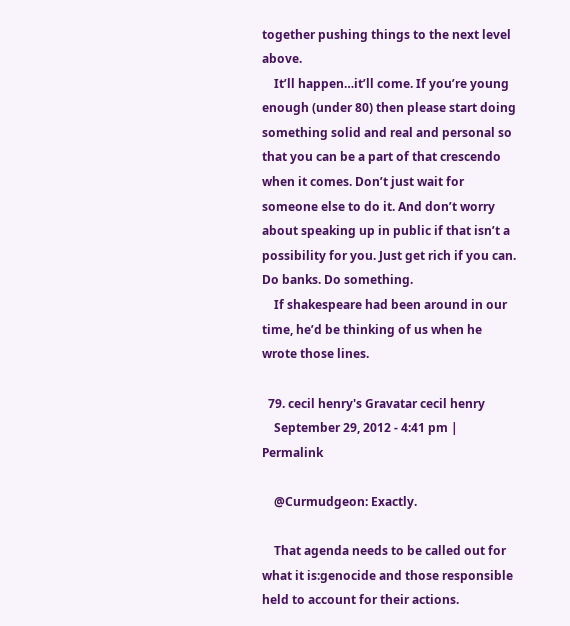together pushing things to the next level above.
    It’ll happen…it’ll come. If you’re young enough (under 80) then please start doing something solid and real and personal so that you can be a part of that crescendo when it comes. Don’t just wait for someone else to do it. And don’t worry about speaking up in public if that isn’t a possibility for you. Just get rich if you can. Do banks. Do something.
    If shakespeare had been around in our time, he’d be thinking of us when he wrote those lines.

  79. cecil henry's Gravatar cecil henry
    September 29, 2012 - 4:41 pm | Permalink

    @Curmudgeon: Exactly.

    That agenda needs to be called out for what it is:genocide and those responsible held to account for their actions.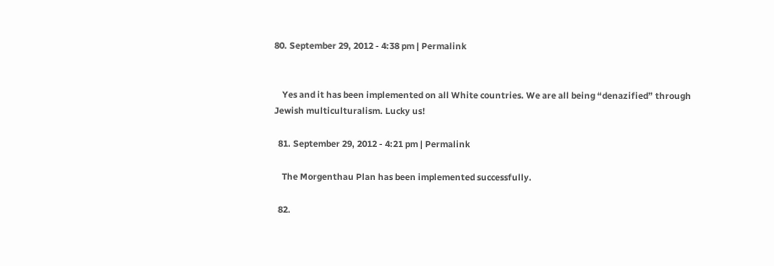80. September 29, 2012 - 4:38 pm | Permalink


    Yes and it has been implemented on all White countries. We are all being “denazified” through Jewish multiculturalism. Lucky us!

  81. September 29, 2012 - 4:21 pm | Permalink

    The Morgenthau Plan has been implemented successfully.

  82.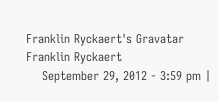Franklin Ryckaert's Gravatar Franklin Ryckaert
    September 29, 2012 - 3:59 pm |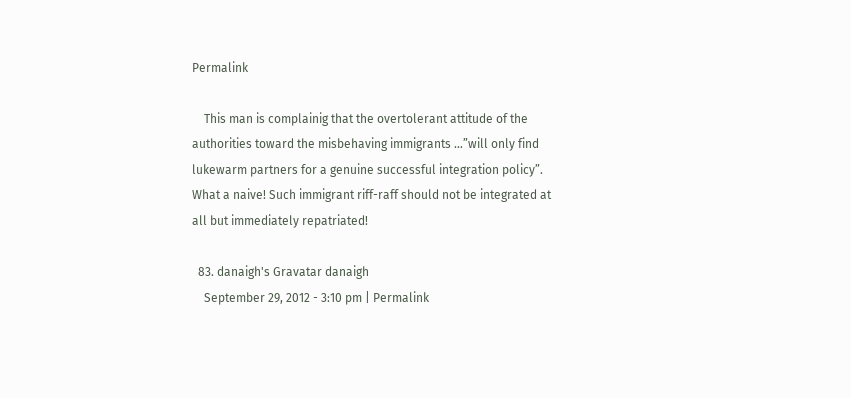Permalink

    This man is complainig that the overtolerant attitude of the authorities toward the misbehaving immigrants …”will only find lukewarm partners for a genuine successful integration policy”. What a naive! Such immigrant riff-raff should not be integrated at all but immediately repatriated!

  83. danaigh's Gravatar danaigh
    September 29, 2012 - 3:10 pm | Permalink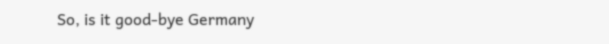So, is it good-bye Germany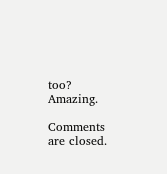too? Amazing.

Comments are closed.